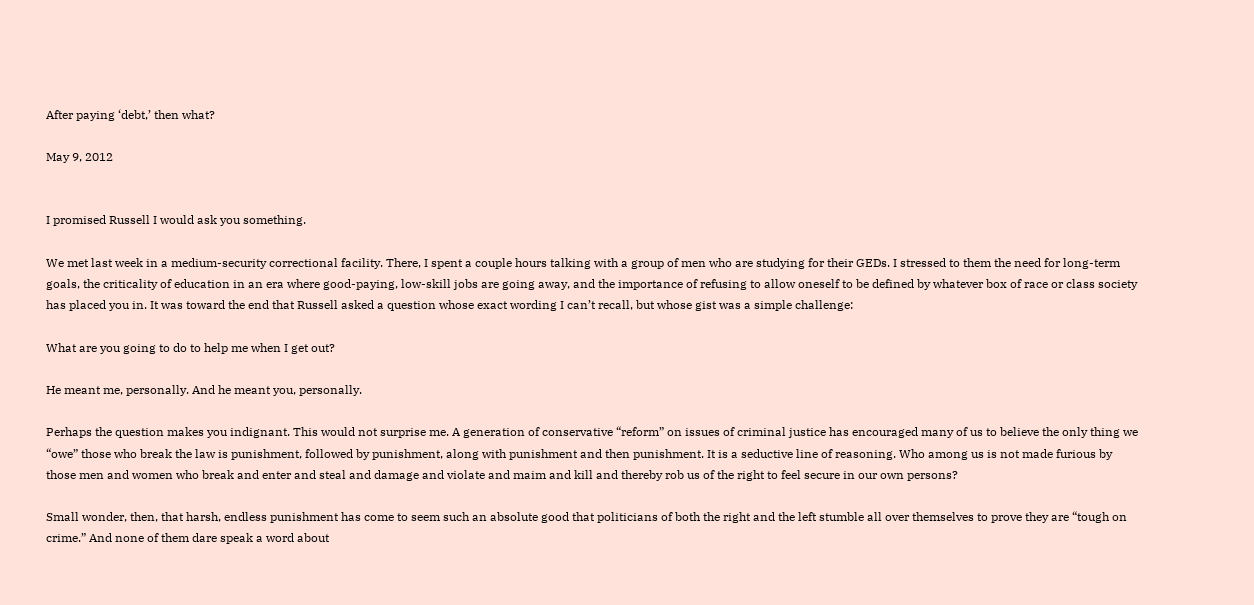After paying ‘debt,’ then what?

May 9, 2012


I promised Russell I would ask you something.

We met last week in a medium-security correctional facility. There, I spent a couple hours talking with a group of men who are studying for their GEDs. I stressed to them the need for long-term goals, the criticality of education in an era where good-paying, low-skill jobs are going away, and the importance of refusing to allow oneself to be defined by whatever box of race or class society has placed you in. It was toward the end that Russell asked a question whose exact wording I can’t recall, but whose gist was a simple challenge:

What are you going to do to help me when I get out?

He meant me, personally. And he meant you, personally.

Perhaps the question makes you indignant. This would not surprise me. A generation of conservative “reform” on issues of criminal justice has encouraged many of us to believe the only thing we “owe” those who break the law is punishment, followed by punishment, along with punishment and then punishment. It is a seductive line of reasoning. Who among us is not made furious by those men and women who break and enter and steal and damage and violate and maim and kill and thereby rob us of the right to feel secure in our own persons?

Small wonder, then, that harsh, endless punishment has come to seem such an absolute good that politicians of both the right and the left stumble all over themselves to prove they are “tough on crime.” And none of them dare speak a word about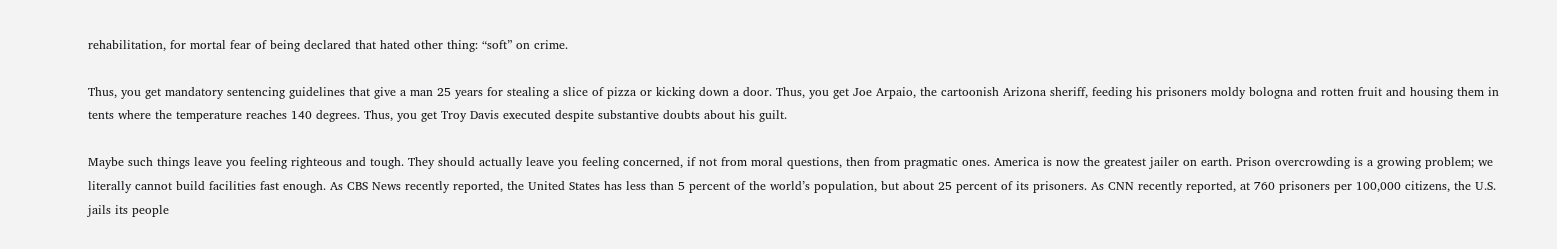rehabilitation, for mortal fear of being declared that hated other thing: “soft” on crime.

Thus, you get mandatory sentencing guidelines that give a man 25 years for stealing a slice of pizza or kicking down a door. Thus, you get Joe Arpaio, the cartoonish Arizona sheriff, feeding his prisoners moldy bologna and rotten fruit and housing them in tents where the temperature reaches 140 degrees. Thus, you get Troy Davis executed despite substantive doubts about his guilt.

Maybe such things leave you feeling righteous and tough. They should actually leave you feeling concerned, if not from moral questions, then from pragmatic ones. America is now the greatest jailer on earth. Prison overcrowding is a growing problem; we literally cannot build facilities fast enough. As CBS News recently reported, the United States has less than 5 percent of the world’s population, but about 25 percent of its prisoners. As CNN recently reported, at 760 prisoners per 100,000 citizens, the U.S. jails its people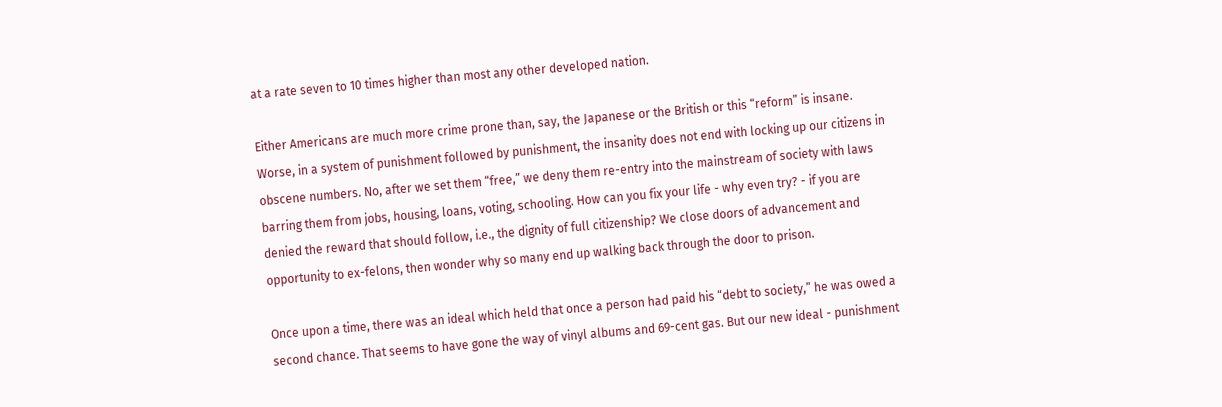at a rate seven to 10 times higher than most any other developed nation.

Either Americans are much more crime prone than, say, the Japanese or the British or this “reform” is insane. Worse, in a system of punishment followed by punishment, the insanity does not end with locking up our citizens in obscene numbers. No, after we set them “free,” we deny them re-entry into the mainstream of society with laws barring them from jobs, housing, loans, voting, schooling. How can you fix your life - why even try? - if you are denied the reward that should follow, i.e., the dignity of full citizenship? We close doors of advancement and opportunity to ex-felons, then wonder why so many end up walking back through the door to prison.

Once upon a time, there was an ideal which held that once a person had paid his “debt to society,” he was owed a second chance. That seems to have gone the way of vinyl albums and 69-cent gas. But our new ideal - punishment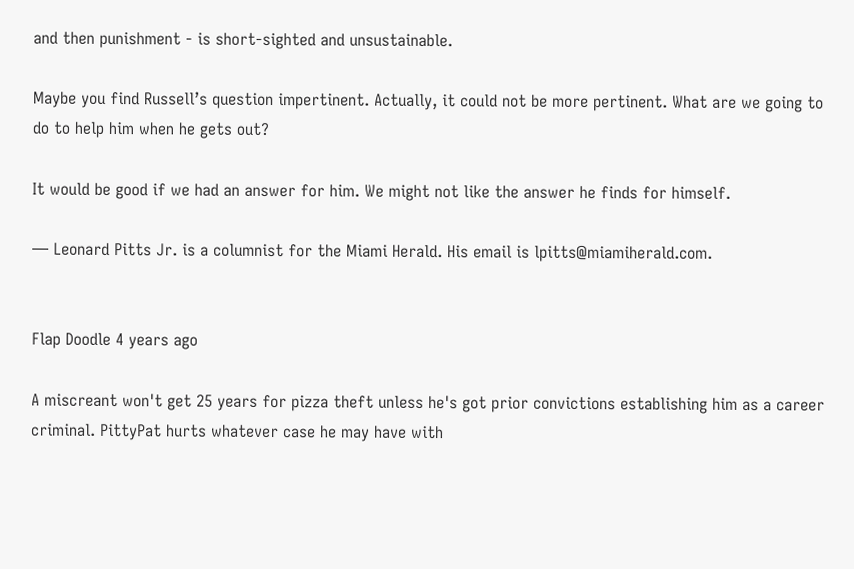and then punishment - is short-sighted and unsustainable.

Maybe you find Russell’s question impertinent. Actually, it could not be more pertinent. What are we going to do to help him when he gets out?

It would be good if we had an answer for him. We might not like the answer he finds for himself.

— Leonard Pitts Jr. is a columnist for the Miami Herald. His email is lpitts@miamiherald.com.


Flap Doodle 4 years ago

A miscreant won't get 25 years for pizza theft unless he's got prior convictions establishing him as a career criminal. PittyPat hurts whatever case he may have with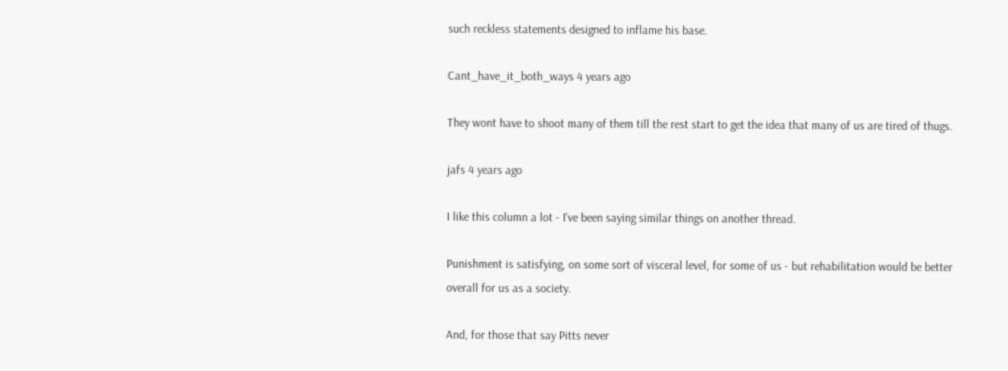such reckless statements designed to inflame his base.

Cant_have_it_both_ways 4 years ago

They wont have to shoot many of them till the rest start to get the idea that many of us are tired of thugs.

jafs 4 years ago

I like this column a lot - I've been saying similar things on another thread.

Punishment is satisfying, on some sort of visceral level, for some of us - but rehabilitation would be better overall for us as a society.

And, for those that say Pitts never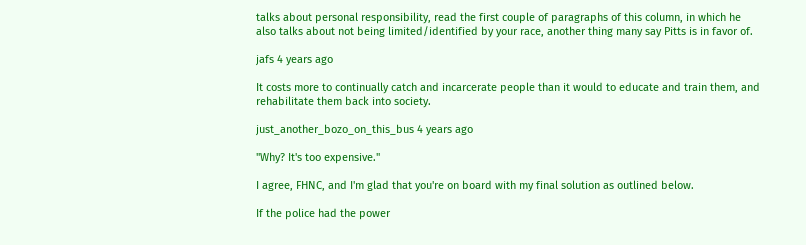talks about personal responsibility, read the first couple of paragraphs of this column, in which he also talks about not being limited/identified by your race, another thing many say Pitts is in favor of.

jafs 4 years ago

It costs more to continually catch and incarcerate people than it would to educate and train them, and rehabilitate them back into society.

just_another_bozo_on_this_bus 4 years ago

"Why? It's too expensive."

I agree, FHNC, and I'm glad that you're on board with my final solution as outlined below.

If the police had the power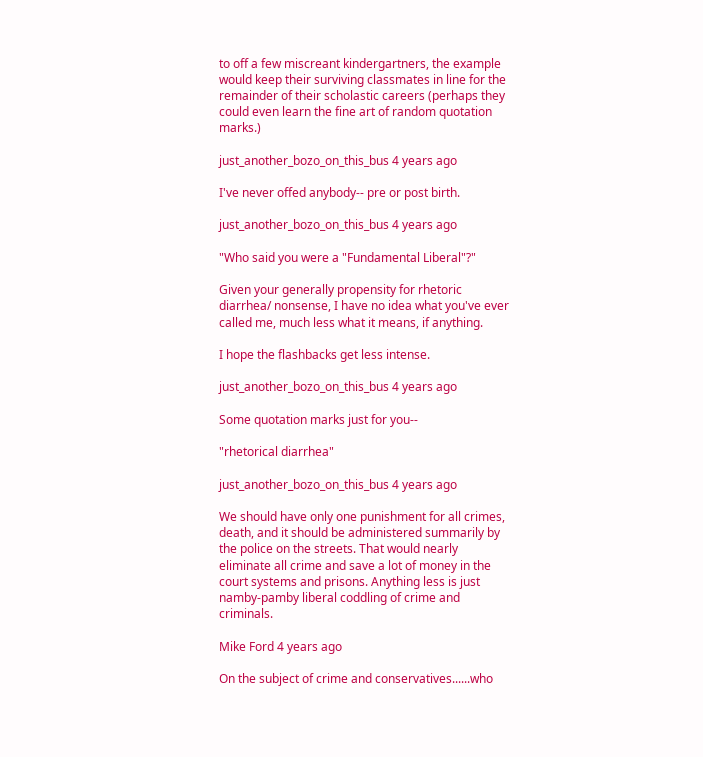to off a few miscreant kindergartners, the example would keep their surviving classmates in line for the remainder of their scholastic careers (perhaps they could even learn the fine art of random quotation marks.)

just_another_bozo_on_this_bus 4 years ago

I've never offed anybody-- pre or post birth.

just_another_bozo_on_this_bus 4 years ago

"Who said you were a "Fundamental Liberal"?"

Given your generally propensity for rhetoric diarrhea/ nonsense, I have no idea what you've ever called me, much less what it means, if anything.

I hope the flashbacks get less intense.

just_another_bozo_on_this_bus 4 years ago

Some quotation marks just for you--

"rhetorical diarrhea"

just_another_bozo_on_this_bus 4 years ago

We should have only one punishment for all crimes, death, and it should be administered summarily by the police on the streets. That would nearly eliminate all crime and save a lot of money in the court systems and prisons. Anything less is just namby-pamby liberal coddling of crime and criminals.

Mike Ford 4 years ago

On the subject of crime and conservatives......who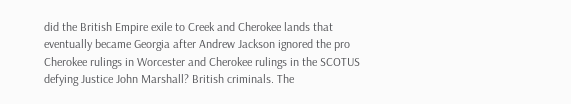did the British Empire exile to Creek and Cherokee lands that eventually became Georgia after Andrew Jackson ignored the pro Cherokee rulings in Worcester and Cherokee rulings in the SCOTUS defying Justice John Marshall? British criminals. The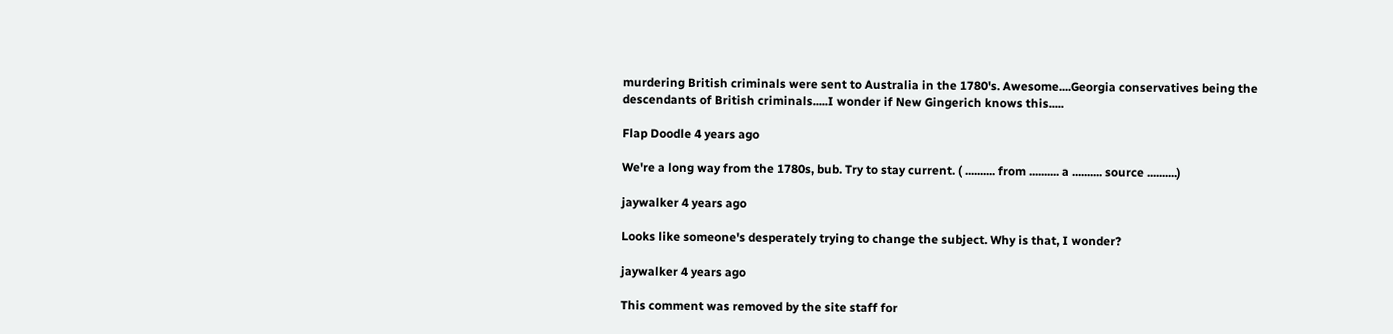murdering British criminals were sent to Australia in the 1780's. Awesome....Georgia conservatives being the descendants of British criminals.....I wonder if New Gingerich knows this.....

Flap Doodle 4 years ago

We're a long way from the 1780s, bub. Try to stay current. ( .......... from .......... a .......... source ..........)

jaywalker 4 years ago

Looks like someone's desperately trying to change the subject. Why is that, I wonder?

jaywalker 4 years ago

This comment was removed by the site staff for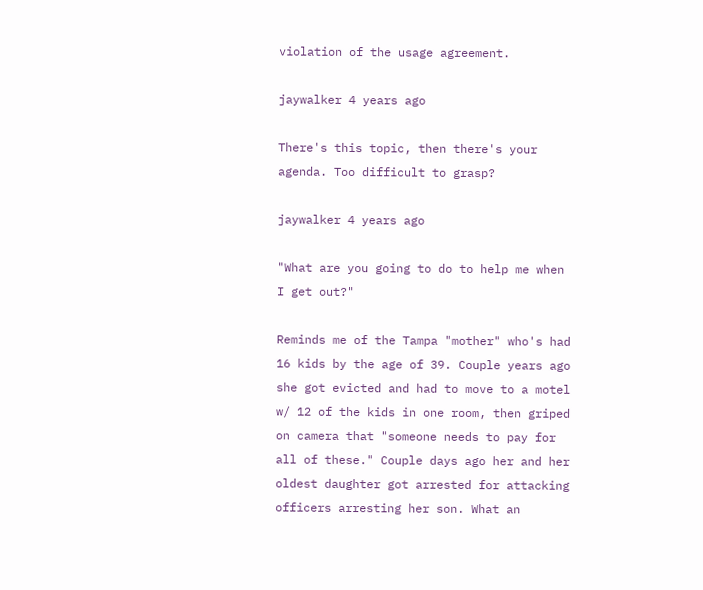violation of the usage agreement.

jaywalker 4 years ago

There's this topic, then there's your agenda. Too difficult to grasp?

jaywalker 4 years ago

"What are you going to do to help me when I get out?"

Reminds me of the Tampa "mother" who's had 16 kids by the age of 39. Couple years ago she got evicted and had to move to a motel w/ 12 of the kids in one room, then griped on camera that "someone needs to pay for all of these." Couple days ago her and her oldest daughter got arrested for attacking officers arresting her son. What an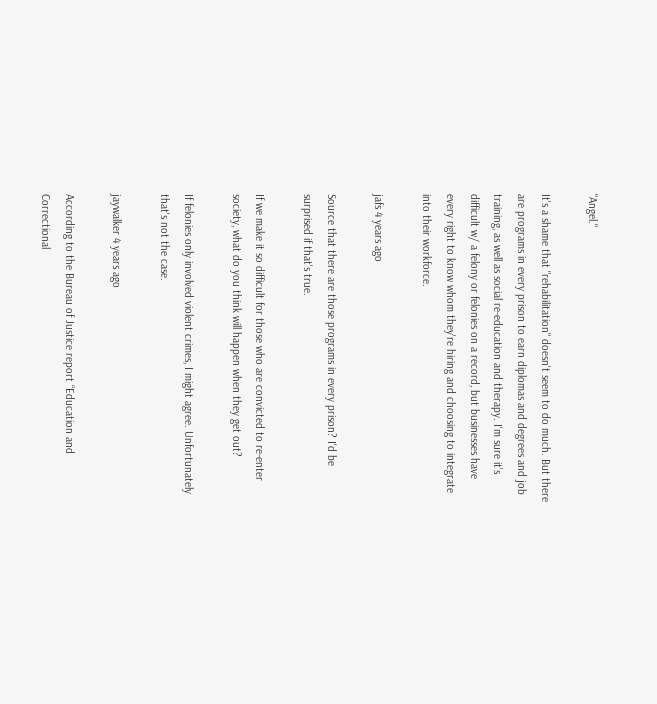"Angel."

It's a shame that "rehabilitation" doesn't seem to do much. But there are programs in every prison to earn diplomas and degrees and job training, as well as social re-education and therapy. I'm sure it's difficult w/ a felony or felonies on a record, but businesses have every right to know whom they're hiring and choosing to integrate into their workforce.

jafs 4 years ago

Source that there are those programs in every prison? I'd be surprised if that's true.

If we make it so difficult for those who are convicted to re-enter society, what do you think will happen when they get out?

If felonies only involved violent crimes, I might agree. Unfortunately that's not the case.

jaywalker 4 years ago

According to the Bureau of Justice report “Education and Correctional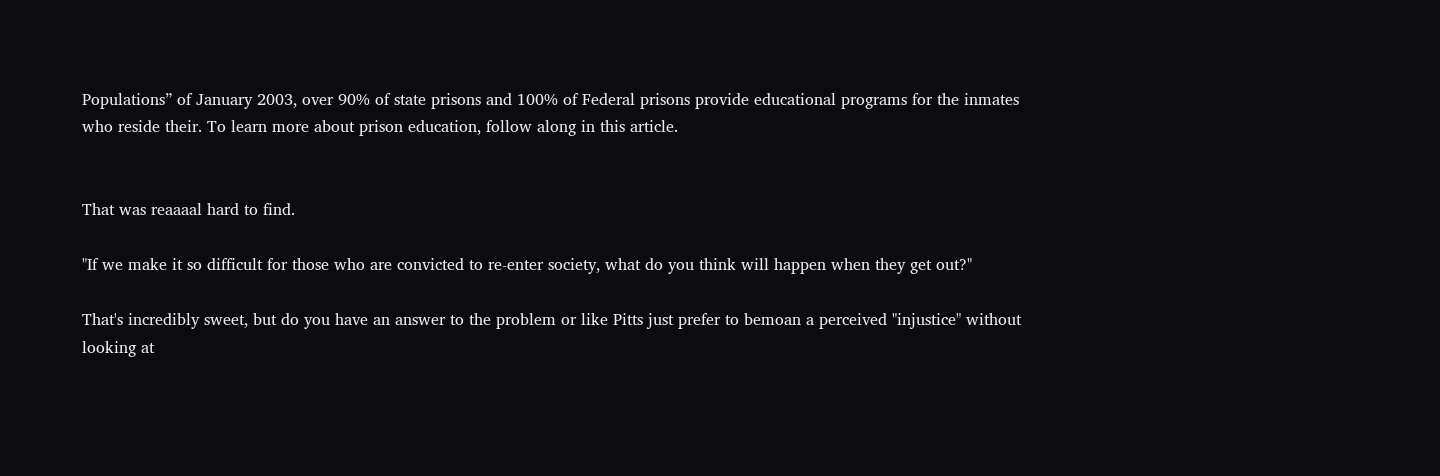Populations” of January 2003, over 90% of state prisons and 100% of Federal prisons provide educational programs for the inmates who reside their. To learn more about prison education, follow along in this article.


That was reaaaal hard to find.

"If we make it so difficult for those who are convicted to re-enter society, what do you think will happen when they get out?"

That's incredibly sweet, but do you have an answer to the problem or like Pitts just prefer to bemoan a perceived "injustice" without looking at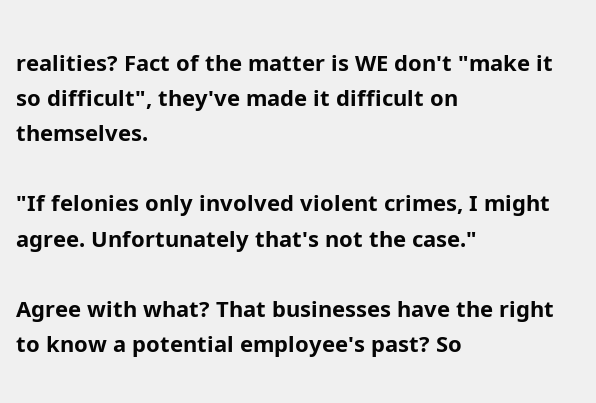realities? Fact of the matter is WE don't "make it so difficult", they've made it difficult on themselves.

"If felonies only involved violent crimes, I might agree. Unfortunately that's not the case."

Agree with what? That businesses have the right to know a potential employee's past? So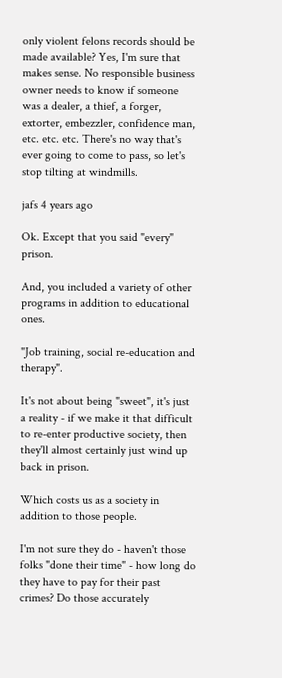only violent felons records should be made available? Yes, I'm sure that makes sense. No responsible business owner needs to know if someone was a dealer, a thief, a forger, extorter, embezzler, confidence man, etc. etc. etc. There's no way that's ever going to come to pass, so let's stop tilting at windmills.

jafs 4 years ago

Ok. Except that you said "every" prison.

And, you included a variety of other programs in addition to educational ones.

"Job training, social re-education and therapy".

It's not about being "sweet", it's just a reality - if we make it that difficult to re-enter productive society, then they'll almost certainly just wind up back in prison.

Which costs us as a society in addition to those people.

I'm not sure they do - haven't those folks "done their time" - how long do they have to pay for their past crimes? Do those accurately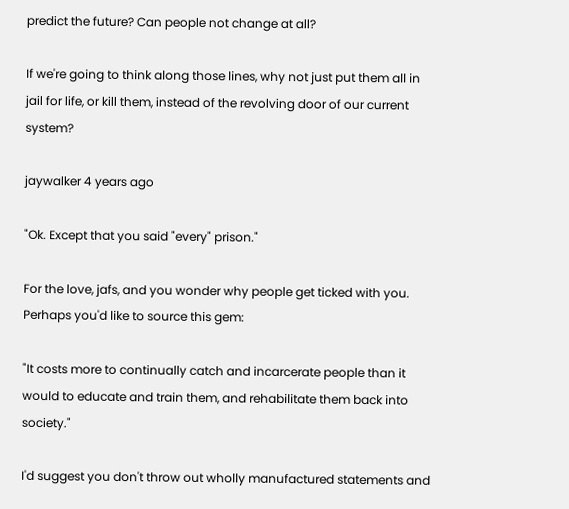predict the future? Can people not change at all?

If we're going to think along those lines, why not just put them all in jail for life, or kill them, instead of the revolving door of our current system?

jaywalker 4 years ago

"Ok. Except that you said "every" prison."

For the love, jafs, and you wonder why people get ticked with you. Perhaps you'd like to source this gem:

"It costs more to continually catch and incarcerate people than it would to educate and train them, and rehabilitate them back into society."

I'd suggest you don't throw out wholly manufactured statements and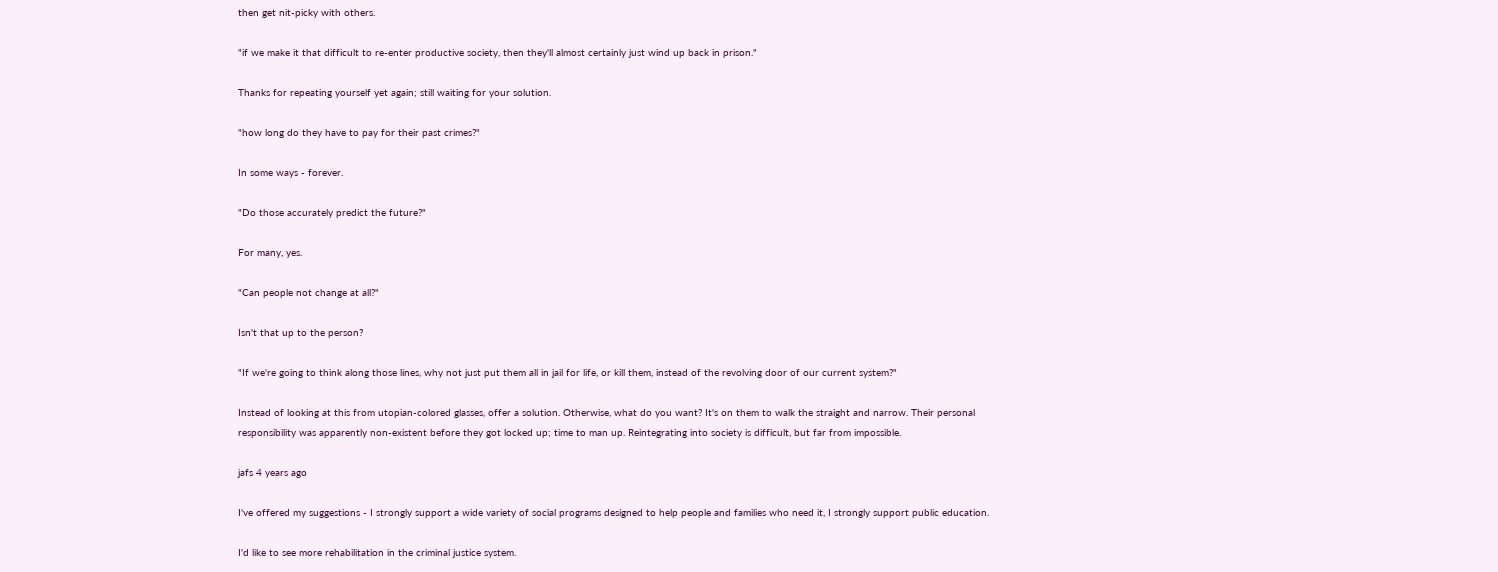then get nit-picky with others.

"if we make it that difficult to re-enter productive society, then they'll almost certainly just wind up back in prison."

Thanks for repeating yourself yet again; still waiting for your solution.

"how long do they have to pay for their past crimes?"

In some ways - forever.

"Do those accurately predict the future?"

For many, yes.

"Can people not change at all?"

Isn't that up to the person?

"If we're going to think along those lines, why not just put them all in jail for life, or kill them, instead of the revolving door of our current system?"

Instead of looking at this from utopian-colored glasses, offer a solution. Otherwise, what do you want? It's on them to walk the straight and narrow. Their personal responsibility was apparently non-existent before they got locked up; time to man up. Reintegrating into society is difficult, but far from impossible.

jafs 4 years ago

I've offered my suggestions - I strongly support a wide variety of social programs designed to help people and families who need it, I strongly support public education.

I'd like to see more rehabilitation in the criminal justice system.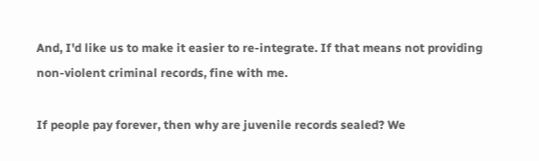And, I'd like us to make it easier to re-integrate. If that means not providing non-violent criminal records, fine with me.

If people pay forever, then why are juvenile records sealed? We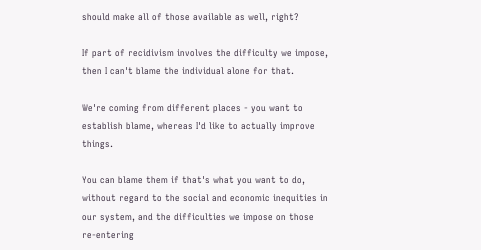should make all of those available as well, right?

If part of recidivism involves the difficulty we impose, then I can't blame the individual alone for that.

We're coming from different places - you want to establish blame, whereas I'd like to actually improve things.

You can blame them if that's what you want to do, without regard to the social and economic inequities in our system, and the difficulties we impose on those re-entering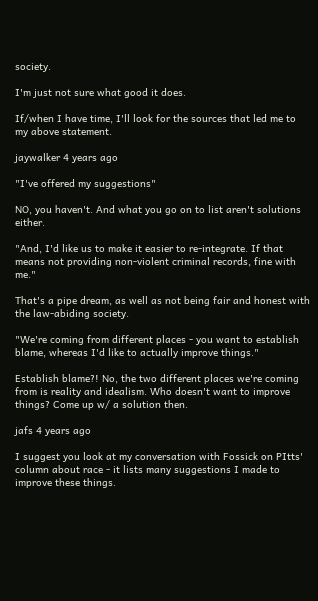society.

I'm just not sure what good it does.

If/when I have time, I'll look for the sources that led me to my above statement.

jaywalker 4 years ago

"I've offered my suggestions"

NO, you haven't. And what you go on to list aren't solutions either.

"And, I'd like us to make it easier to re-integrate. If that means not providing non-violent criminal records, fine with me."

That's a pipe dream, as well as not being fair and honest with the law-abiding society.

"We're coming from different places - you want to establish blame, whereas I'd like to actually improve things."

Establish blame?! No, the two different places we're coming from is reality and idealism. Who doesn't want to improve things? Come up w/ a solution then.

jafs 4 years ago

I suggest you look at my conversation with Fossick on PItts' column about race - it lists many suggestions I made to improve these things.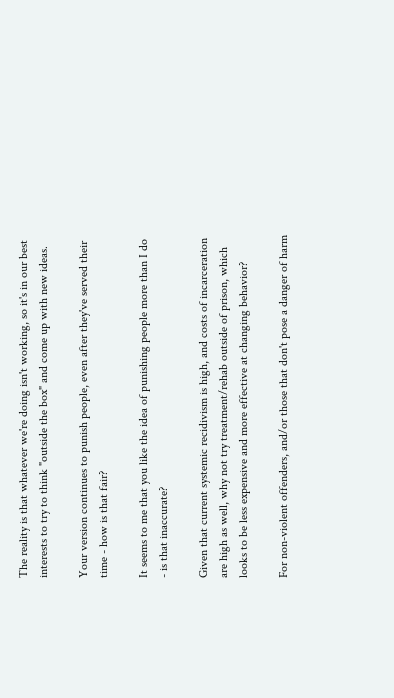The reality is that whatever we're doing isn't working, so it's in our best interests to try to think "outside the box" and come up with new ideas.

Your version continues to punish people, even after they've served their time - how is that fair?

It seems to me that you like the idea of punishing people more than I do - is that inaccurate?

Given that current systemic recidivism is high, and costs of incarceration are high as well, why not try treatment/rehab outside of prison, which looks to be less expensive and more effective at changing behavior?

For non-violent offenders, and/or those that don't pose a danger of harm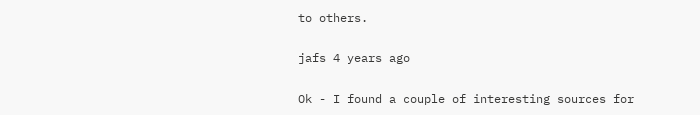to others.

jafs 4 years ago

Ok - I found a couple of interesting sources for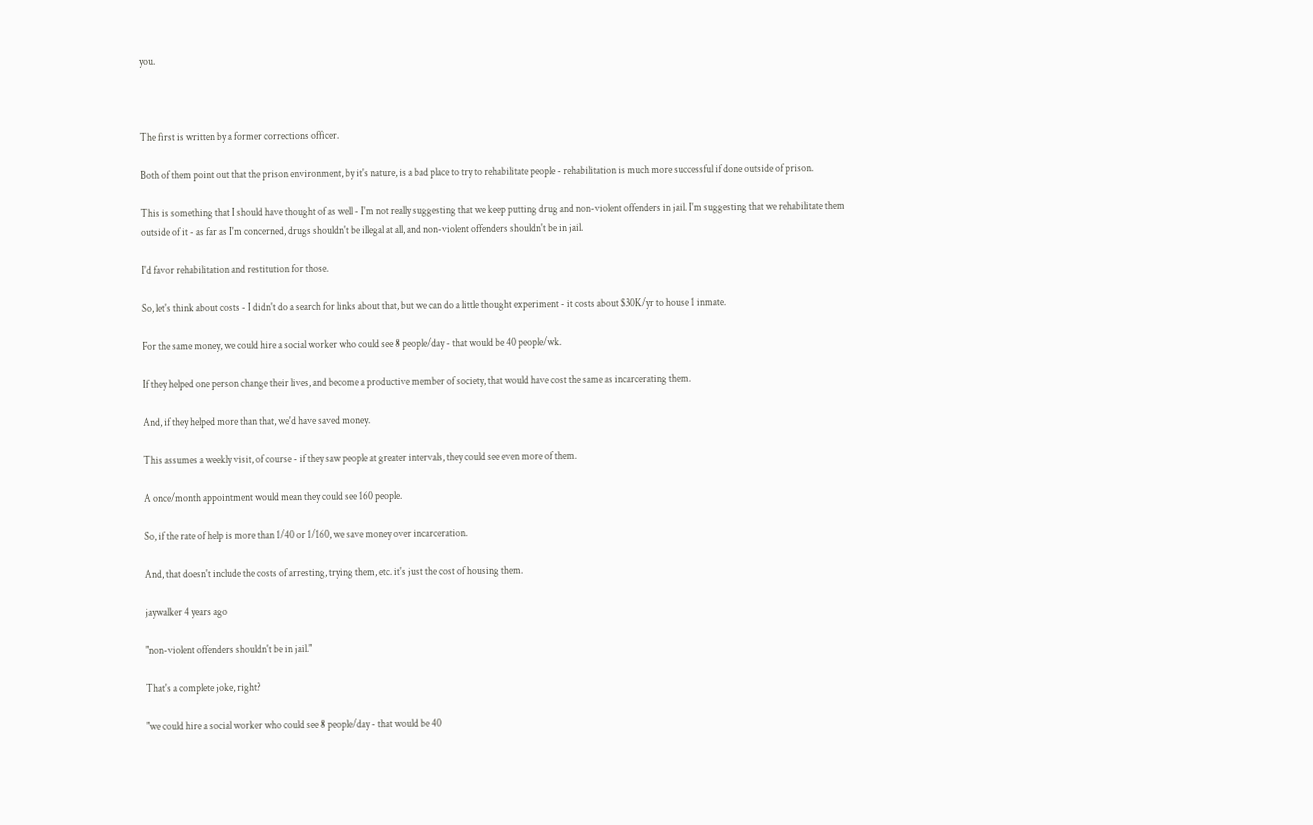you.



The first is written by a former corrections officer.

Both of them point out that the prison environment, by it's nature, is a bad place to try to rehabilitate people - rehabilitation is much more successful if done outside of prison.

This is something that I should have thought of as well - I'm not really suggesting that we keep putting drug and non-violent offenders in jail. I'm suggesting that we rehabilitate them outside of it - as far as I'm concerned, drugs shouldn't be illegal at all, and non-violent offenders shouldn't be in jail.

I'd favor rehabilitation and restitution for those.

So, let's think about costs - I didn't do a search for links about that, but we can do a little thought experiment - it costs about $30K/yr to house 1 inmate.

For the same money, we could hire a social worker who could see 8 people/day - that would be 40 people/wk.

If they helped one person change their lives, and become a productive member of society, that would have cost the same as incarcerating them.

And, if they helped more than that, we'd have saved money.

This assumes a weekly visit, of course - if they saw people at greater intervals, they could see even more of them.

A once/month appointment would mean they could see 160 people.

So, if the rate of help is more than 1/40 or 1/160, we save money over incarceration.

And, that doesn't include the costs of arresting, trying them, etc. it's just the cost of housing them.

jaywalker 4 years ago

"non-violent offenders shouldn't be in jail."

That's a complete joke, right?

"we could hire a social worker who could see 8 people/day - that would be 40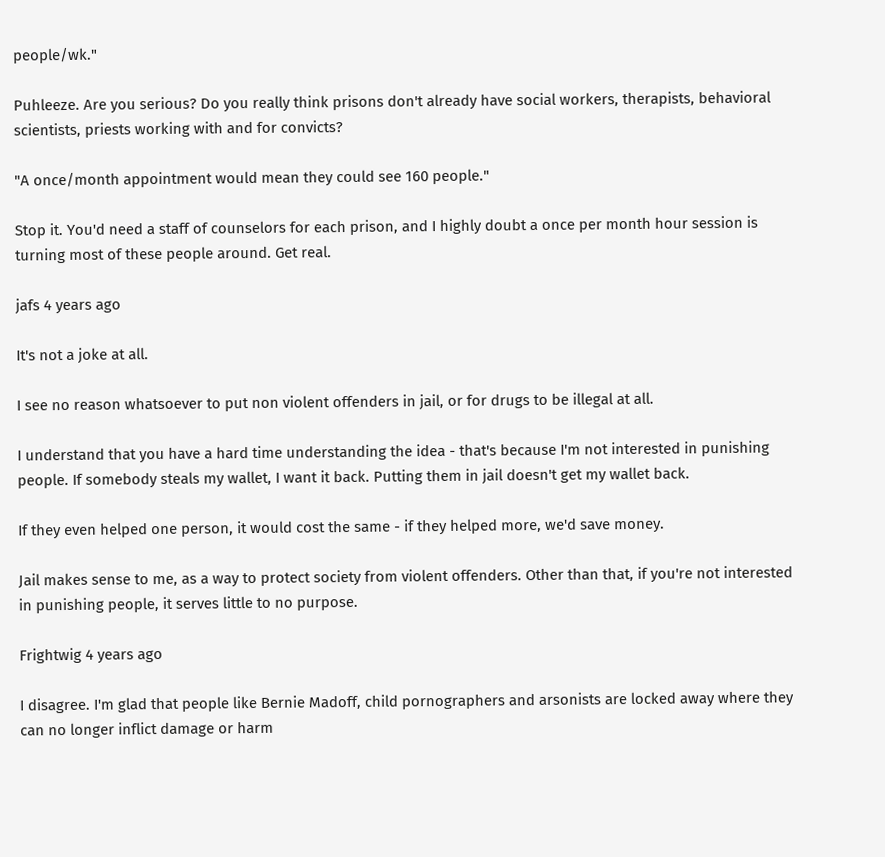people/wk."

Puhleeze. Are you serious? Do you really think prisons don't already have social workers, therapists, behavioral scientists, priests working with and for convicts?

"A once/month appointment would mean they could see 160 people."

Stop it. You'd need a staff of counselors for each prison, and I highly doubt a once per month hour session is turning most of these people around. Get real.

jafs 4 years ago

It's not a joke at all.

I see no reason whatsoever to put non violent offenders in jail, or for drugs to be illegal at all.

I understand that you have a hard time understanding the idea - that's because I'm not interested in punishing people. If somebody steals my wallet, I want it back. Putting them in jail doesn't get my wallet back.

If they even helped one person, it would cost the same - if they helped more, we'd save money.

Jail makes sense to me, as a way to protect society from violent offenders. Other than that, if you're not interested in punishing people, it serves little to no purpose.

Frightwig 4 years ago

I disagree. I'm glad that people like Bernie Madoff, child pornographers and arsonists are locked away where they can no longer inflict damage or harm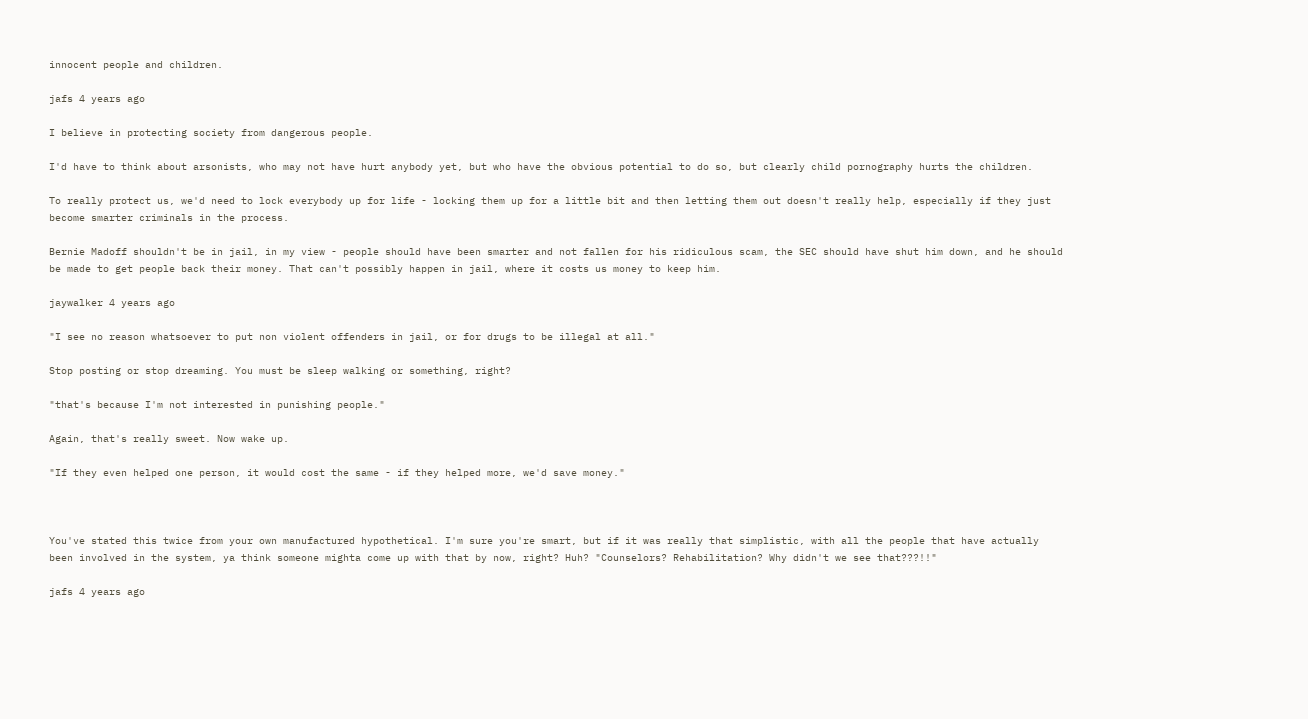innocent people and children.

jafs 4 years ago

I believe in protecting society from dangerous people.

I'd have to think about arsonists, who may not have hurt anybody yet, but who have the obvious potential to do so, but clearly child pornography hurts the children.

To really protect us, we'd need to lock everybody up for life - locking them up for a little bit and then letting them out doesn't really help, especially if they just become smarter criminals in the process.

Bernie Madoff shouldn't be in jail, in my view - people should have been smarter and not fallen for his ridiculous scam, the SEC should have shut him down, and he should be made to get people back their money. That can't possibly happen in jail, where it costs us money to keep him.

jaywalker 4 years ago

"I see no reason whatsoever to put non violent offenders in jail, or for drugs to be illegal at all."

Stop posting or stop dreaming. You must be sleep walking or something, right?

"that's because I'm not interested in punishing people."

Again, that's really sweet. Now wake up.

"If they even helped one person, it would cost the same - if they helped more, we'd save money."



You've stated this twice from your own manufactured hypothetical. I'm sure you're smart, but if it was really that simplistic, with all the people that have actually been involved in the system, ya think someone mighta come up with that by now, right? Huh? "Counselors? Rehabilitation? Why didn't we see that???!!"

jafs 4 years ago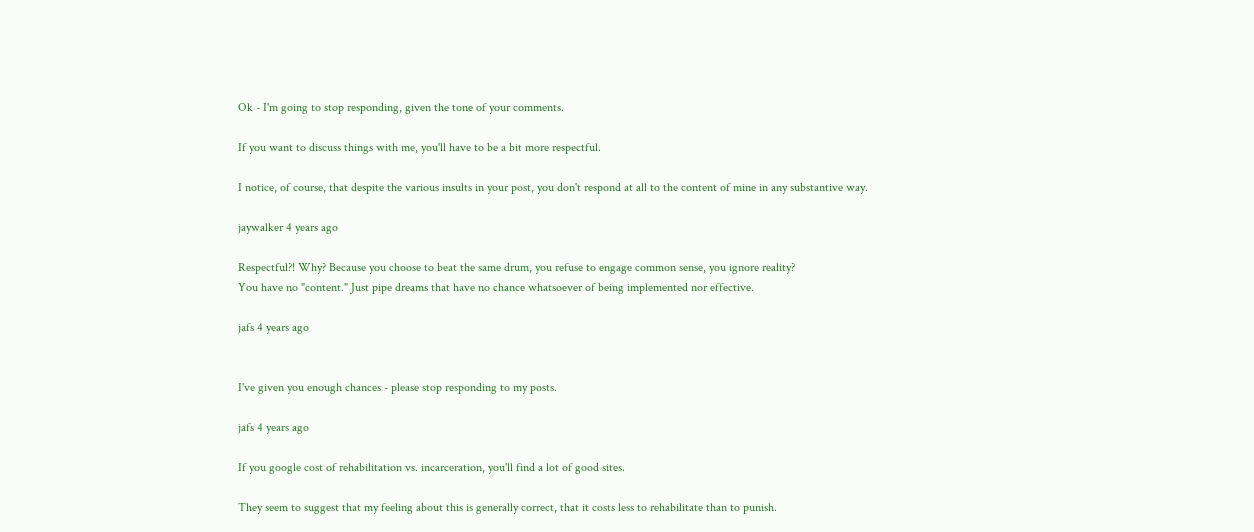Ok - I'm going to stop responding, given the tone of your comments.

If you want to discuss things with me, you'll have to be a bit more respectful.

I notice, of course, that despite the various insults in your post, you don't respond at all to the content of mine in any substantive way.

jaywalker 4 years ago

Respectful?! Why? Because you choose to beat the same drum, you refuse to engage common sense, you ignore reality?
You have no "content." Just pipe dreams that have no chance whatsoever of being implemented nor effective.

jafs 4 years ago


I've given you enough chances - please stop responding to my posts.

jafs 4 years ago

If you google cost of rehabilitation vs. incarceration, you'll find a lot of good sites.

They seem to suggest that my feeling about this is generally correct, that it costs less to rehabilitate than to punish.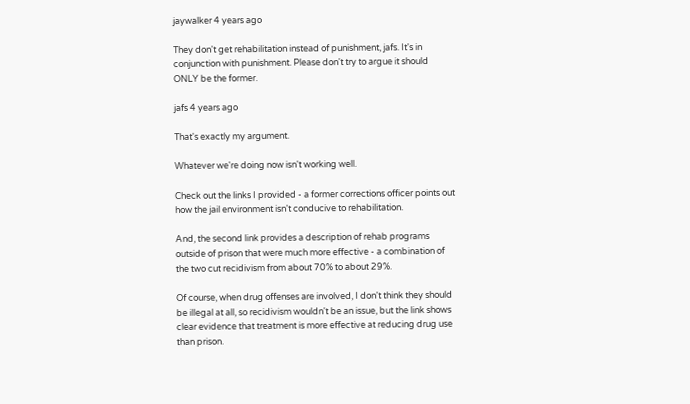jaywalker 4 years ago

They don't get rehabilitation instead of punishment, jafs. It's in conjunction with punishment. Please don't try to argue it should ONLY be the former.

jafs 4 years ago

That's exactly my argument.

Whatever we're doing now isn't working well.

Check out the links I provided - a former corrections officer points out how the jail environment isn't conducive to rehabilitation.

And, the second link provides a description of rehab programs outside of prison that were much more effective - a combination of the two cut recidivism from about 70% to about 29%.

Of course, when drug offenses are involved, I don't think they should be illegal at all, so recidivism wouldn't be an issue, but the link shows clear evidence that treatment is more effective at reducing drug use than prison.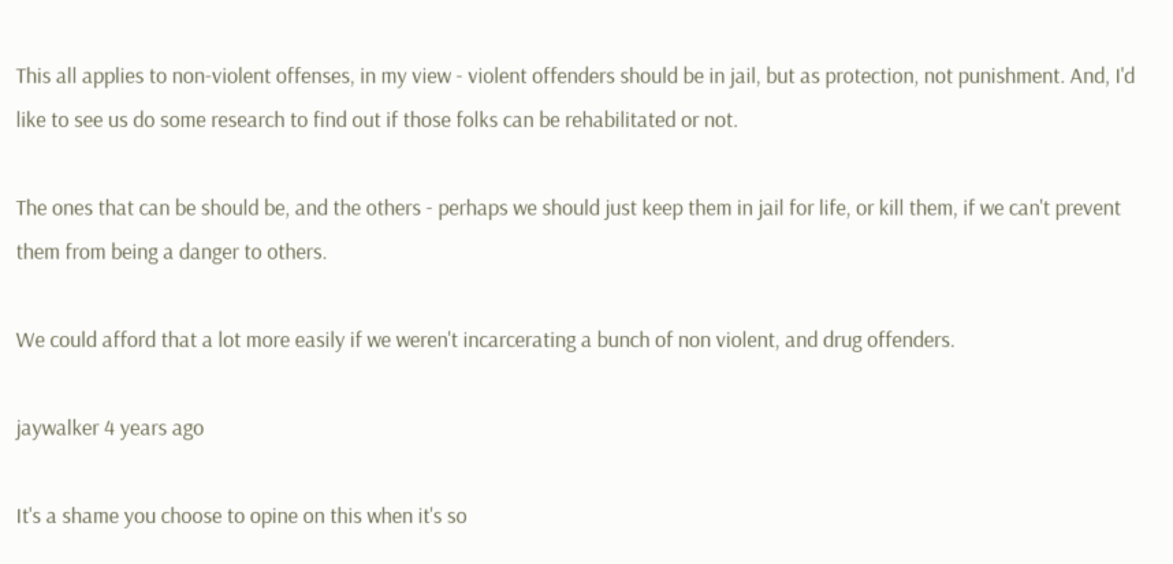This all applies to non-violent offenses, in my view - violent offenders should be in jail, but as protection, not punishment. And, I'd like to see us do some research to find out if those folks can be rehabilitated or not.

The ones that can be should be, and the others - perhaps we should just keep them in jail for life, or kill them, if we can't prevent them from being a danger to others.

We could afford that a lot more easily if we weren't incarcerating a bunch of non violent, and drug offenders.

jaywalker 4 years ago

It's a shame you choose to opine on this when it's so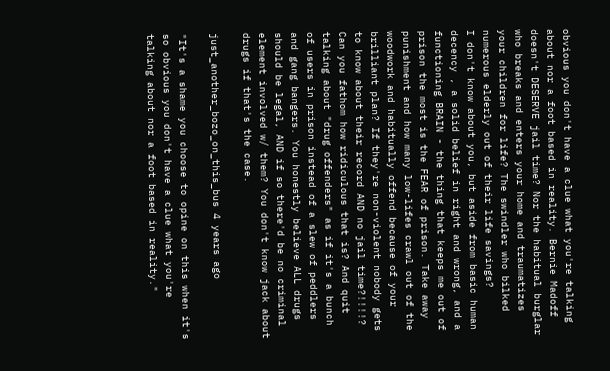obvious you don't have a clue what you're talking about nor a foot based in reality. Bernie Madoff doesn't DESERVE jail time? Nor the habitual burglar who breaks and enters your home and traumatizes your children for life? The swindler who bilked numerous elderly out of their life savings?
I don't know about you, but aside from basic human decency , a solid belief in right and wrong, and a functioning BRAIN - the thing that keeps me out of prison the most is the FEAR of prison. Take away punishment and how many low-lifes crawl out of the woodwork and habitually offend because of your brilliant plan? If they're non-violent nobody gets to know about their record AND no jail time?!!!!? Can you fathom how ridiculous that is? And quit talking about "drug offenders" as if it's a bunch of users in prison instead of a slew of peddlers and gang bangers. You honestly believe ALL drugs should be legal, AND if so there'd be no criminal element involved w/ them? You don't know jack about drugs if that's the case.

just_another_bozo_on_this_bus 4 years ago

"It's a shame you choose to opine on this when it's so obvious you don't have a clue what you're talking about nor a foot based in reality."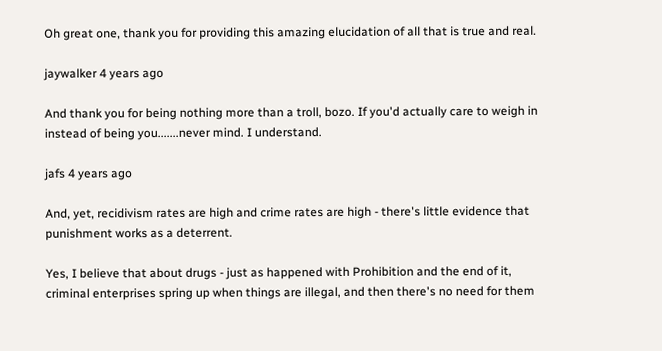Oh great one, thank you for providing this amazing elucidation of all that is true and real.

jaywalker 4 years ago

And thank you for being nothing more than a troll, bozo. If you'd actually care to weigh in instead of being you.......never mind. I understand.

jafs 4 years ago

And, yet, recidivism rates are high and crime rates are high - there's little evidence that punishment works as a deterrent.

Yes, I believe that about drugs - just as happened with Prohibition and the end of it, criminal enterprises spring up when things are illegal, and then there's no need for them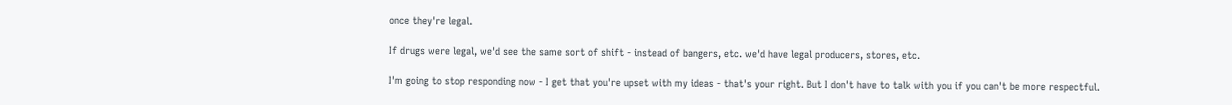once they're legal.

If drugs were legal, we'd see the same sort of shift - instead of bangers, etc. we'd have legal producers, stores, etc.

I'm going to stop responding now - I get that you're upset with my ideas - that's your right. But I don't have to talk with you if you can't be more respectful.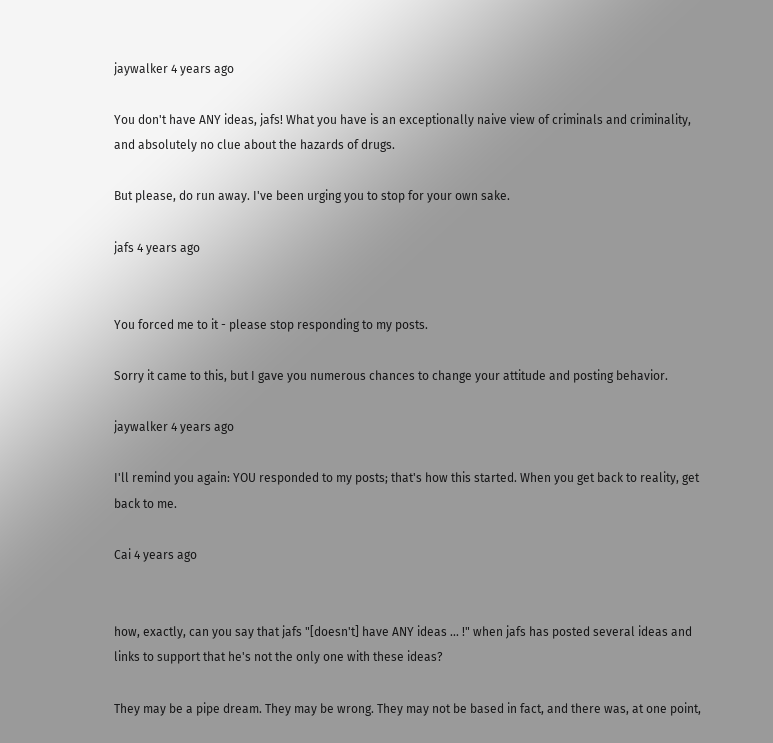jaywalker 4 years ago

You don't have ANY ideas, jafs! What you have is an exceptionally naive view of criminals and criminality, and absolutely no clue about the hazards of drugs.

But please, do run away. I've been urging you to stop for your own sake.

jafs 4 years ago


You forced me to it - please stop responding to my posts.

Sorry it came to this, but I gave you numerous chances to change your attitude and posting behavior.

jaywalker 4 years ago

I'll remind you again: YOU responded to my posts; that's how this started. When you get back to reality, get back to me.

Cai 4 years ago


how, exactly, can you say that jafs "[doesn't] have ANY ideas ... !" when jafs has posted several ideas and links to support that he's not the only one with these ideas?

They may be a pipe dream. They may be wrong. They may not be based in fact, and there was, at one point,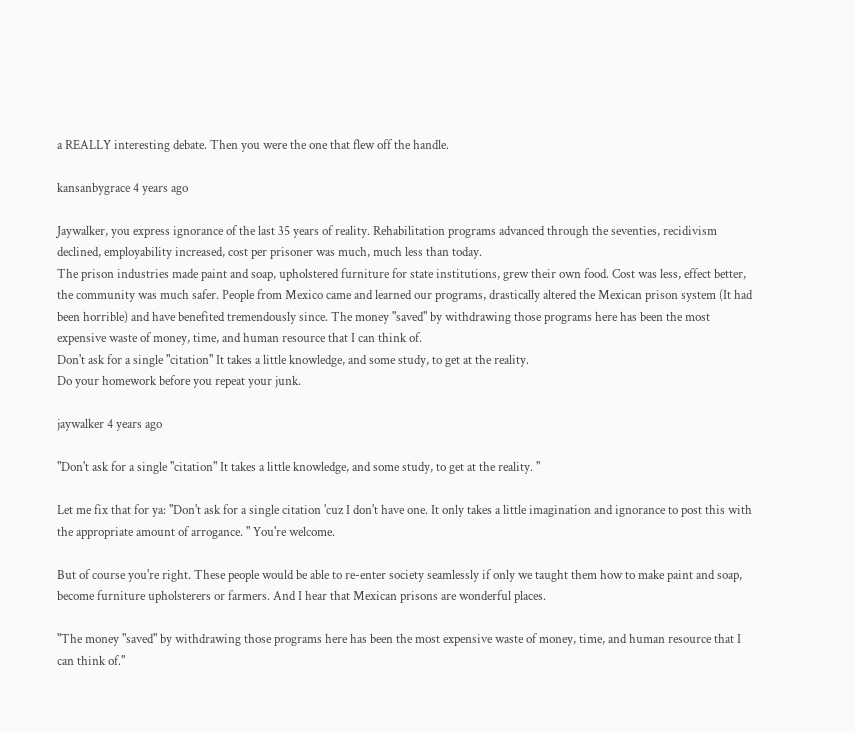a REALLY interesting debate. Then you were the one that flew off the handle.

kansanbygrace 4 years ago

Jaywalker, you express ignorance of the last 35 years of reality. Rehabilitation programs advanced through the seventies, recidivism declined, employability increased, cost per prisoner was much, much less than today.
The prison industries made paint and soap, upholstered furniture for state institutions, grew their own food. Cost was less, effect better, the community was much safer. People from Mexico came and learned our programs, drastically altered the Mexican prison system (It had been horrible) and have benefited tremendously since. The money "saved" by withdrawing those programs here has been the most expensive waste of money, time, and human resource that I can think of.
Don't ask for a single "citation" It takes a little knowledge, and some study, to get at the reality.
Do your homework before you repeat your junk.

jaywalker 4 years ago

"Don't ask for a single "citation" It takes a little knowledge, and some study, to get at the reality. "

Let me fix that for ya: "Don't ask for a single citation 'cuz I don't have one. It only takes a little imagination and ignorance to post this with the appropriate amount of arrogance. " You're welcome.

But of course you're right. These people would be able to re-enter society seamlessly if only we taught them how to make paint and soap, become furniture upholsterers or farmers. And I hear that Mexican prisons are wonderful places.

"The money "saved" by withdrawing those programs here has been the most expensive waste of money, time, and human resource that I can think of."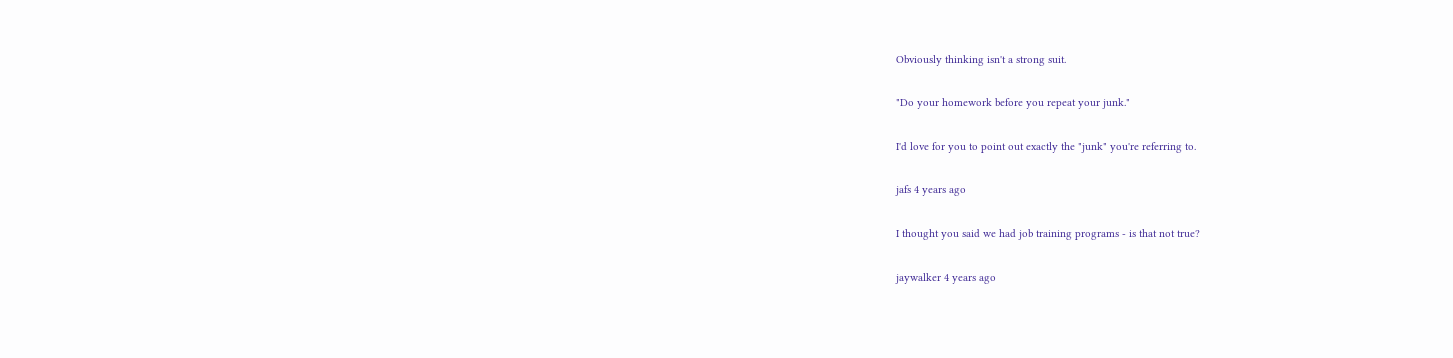Obviously thinking isn't a strong suit.

"Do your homework before you repeat your junk."

I'd love for you to point out exactly the "junk" you're referring to.

jafs 4 years ago

I thought you said we had job training programs - is that not true?

jaywalker 4 years ago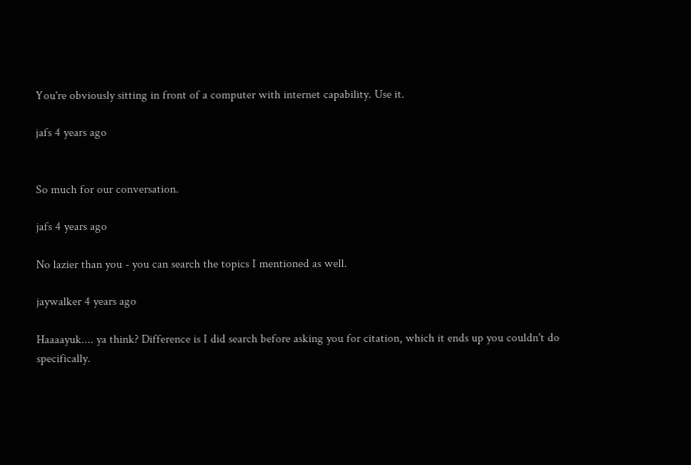You're obviously sitting in front of a computer with internet capability. Use it.

jafs 4 years ago


So much for our conversation.

jafs 4 years ago

No lazier than you - you can search the topics I mentioned as well.

jaywalker 4 years ago

Haaaayuk.... ya think? Difference is I did search before asking you for citation, which it ends up you couldn't do specifically.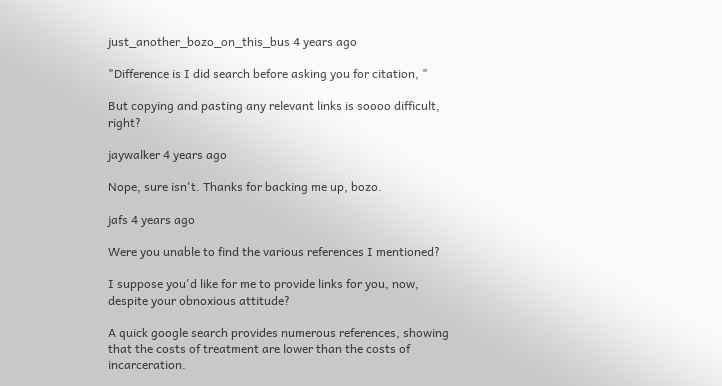just_another_bozo_on_this_bus 4 years ago

"Difference is I did search before asking you for citation, "

But copying and pasting any relevant links is soooo difficult, right?

jaywalker 4 years ago

Nope, sure isn't. Thanks for backing me up, bozo.

jafs 4 years ago

Were you unable to find the various references I mentioned?

I suppose you'd like for me to provide links for you, now, despite your obnoxious attitude?

A quick google search provides numerous references, showing that the costs of treatment are lower than the costs of incarceration.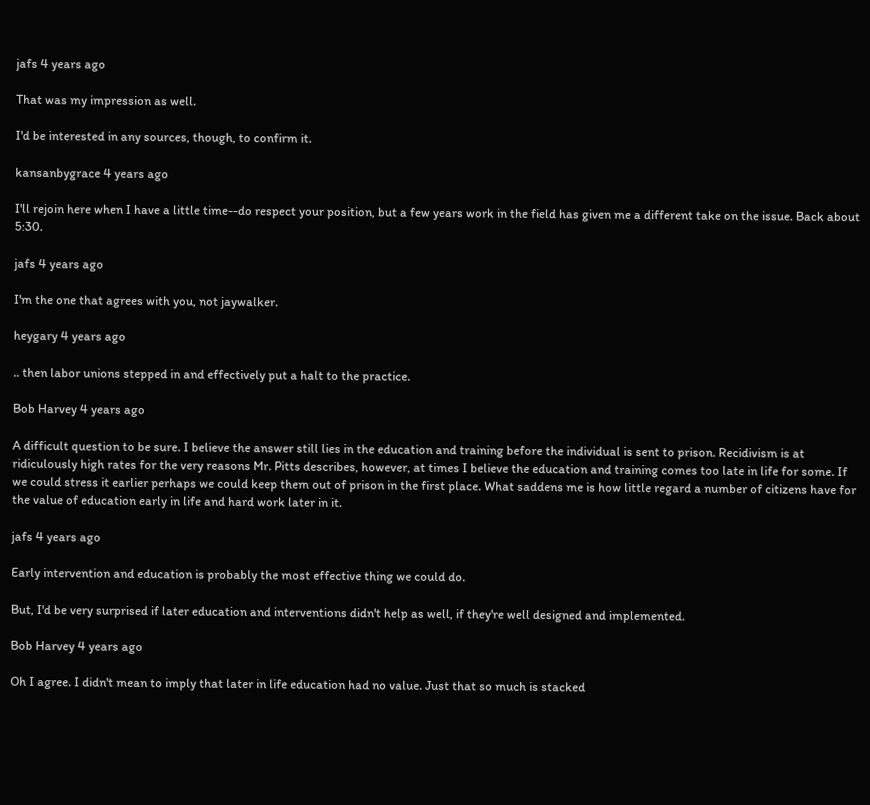jafs 4 years ago

That was my impression as well.

I'd be interested in any sources, though, to confirm it.

kansanbygrace 4 years ago

I'll rejoin here when I have a little time--do respect your position, but a few years work in the field has given me a different take on the issue. Back about 5:30.

jafs 4 years ago

I'm the one that agrees with you, not jaywalker.

heygary 4 years ago

.. then labor unions stepped in and effectively put a halt to the practice.

Bob Harvey 4 years ago

A difficult question to be sure. I believe the answer still lies in the education and training before the individual is sent to prison. Recidivism is at ridiculously high rates for the very reasons Mr. Pitts describes, however, at times I believe the education and training comes too late in life for some. If we could stress it earlier perhaps we could keep them out of prison in the first place. What saddens me is how little regard a number of citizens have for the value of education early in life and hard work later in it.

jafs 4 years ago

Early intervention and education is probably the most effective thing we could do.

But, I'd be very surprised if later education and interventions didn't help as well, if they're well designed and implemented.

Bob Harvey 4 years ago

Oh I agree. I didn't mean to imply that later in life education had no value. Just that so much is stacked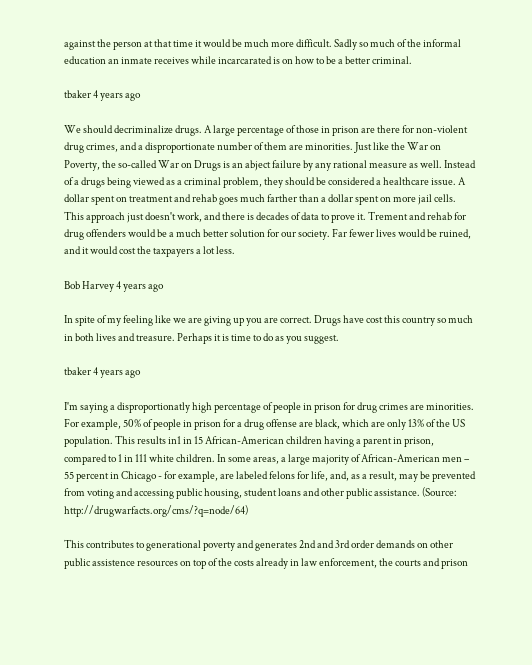against the person at that time it would be much more difficult. Sadly so much of the informal education an inmate receives while incarcarated is on how to be a better criminal.

tbaker 4 years ago

We should decriminalize drugs. A large percentage of those in prison are there for non-violent drug crimes, and a disproportionate number of them are minorities. Just like the War on Poverty, the so-called War on Drugs is an abject failure by any rational measure as well. Instead of a drugs being viewed as a criminal problem, they should be considered a healthcare issue. A dollar spent on treatment and rehab goes much farther than a dollar spent on more jail cells. This approach just doesn't work, and there is decades of data to prove it. Trement and rehab for drug offenders would be a much better solution for our society. Far fewer lives would be ruined, and it would cost the taxpayers a lot less.

Bob Harvey 4 years ago

In spite of my feeling like we are giving up you are correct. Drugs have cost this country so much in both lives and treasure. Perhaps it is time to do as you suggest.

tbaker 4 years ago

I'm saying a disproportionatly high percentage of people in prison for drug crimes are minorities. For example, 50% of people in prison for a drug offense are black, which are only 13% of the US population. This results in1 in 15 African-American children having a parent in prison, compared to 1 in 111 white children. In some areas, a large majority of African-American men – 55 percent in Chicago - for example, are labeled felons for life, and, as a result, may be prevented from voting and accessing public housing, student loans and other public assistance. (Source: http://drugwarfacts.org/cms/?q=node/64)

This contributes to generational poverty and generates 2nd and 3rd order demands on other public assistence resources on top of the costs already in law enforcement, the courts and prison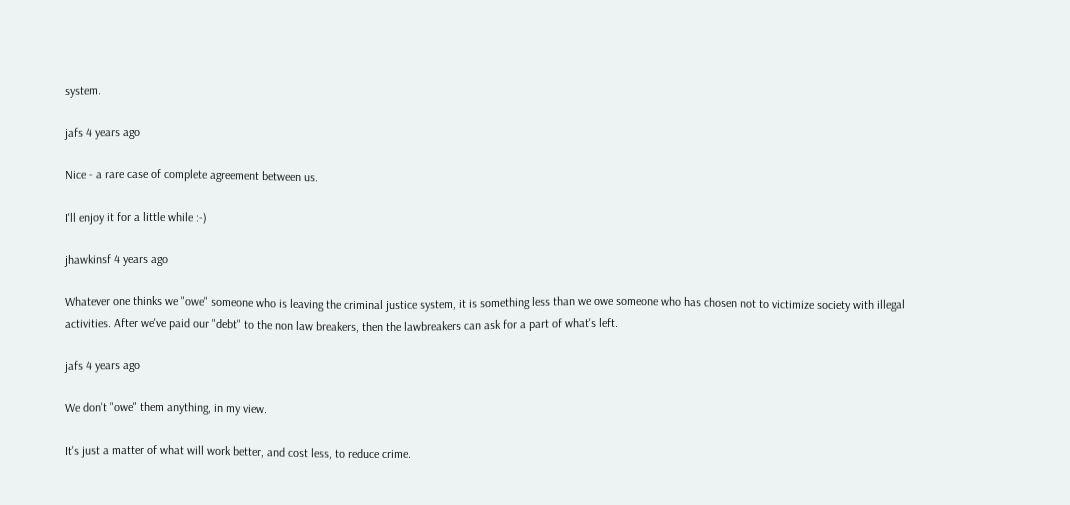system.

jafs 4 years ago

Nice - a rare case of complete agreement between us.

I'll enjoy it for a little while :-)

jhawkinsf 4 years ago

Whatever one thinks we "owe" someone who is leaving the criminal justice system, it is something less than we owe someone who has chosen not to victimize society with illegal activities. After we've paid our "debt" to the non law breakers, then the lawbreakers can ask for a part of what's left.

jafs 4 years ago

We don't "owe" them anything, in my view.

It's just a matter of what will work better, and cost less, to reduce crime.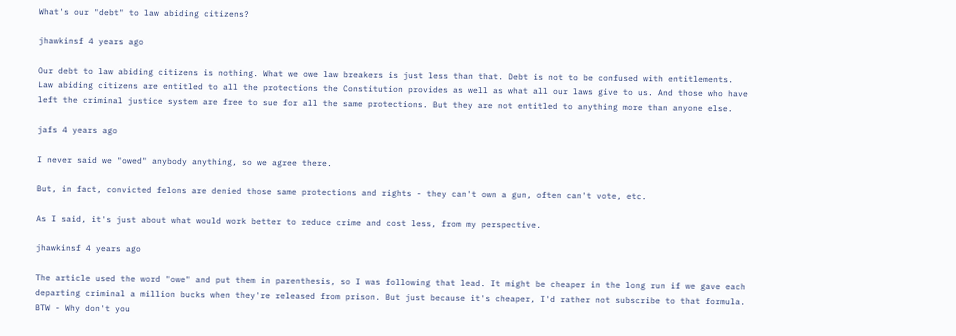What's our "debt" to law abiding citizens?

jhawkinsf 4 years ago

Our debt to law abiding citizens is nothing. What we owe law breakers is just less than that. Debt is not to be confused with entitlements. Law abiding citizens are entitled to all the protections the Constitution provides as well as what all our laws give to us. And those who have left the criminal justice system are free to sue for all the same protections. But they are not entitled to anything more than anyone else.

jafs 4 years ago

I never said we "owed" anybody anything, so we agree there.

But, in fact, convicted felons are denied those same protections and rights - they can't own a gun, often can't vote, etc.

As I said, it's just about what would work better to reduce crime and cost less, from my perspective.

jhawkinsf 4 years ago

The article used the word "owe" and put them in parenthesis, so I was following that lead. It might be cheaper in the long run if we gave each departing criminal a million bucks when they're released from prison. But just because it's cheaper, I'd rather not subscribe to that formula. BTW - Why don't you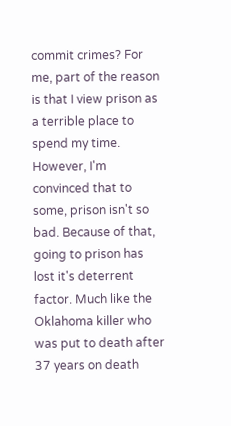commit crimes? For me, part of the reason is that I view prison as a terrible place to spend my time. However, I'm convinced that to some, prison isn't so bad. Because of that, going to prison has lost it's deterrent factor. Much like the Oklahoma killer who was put to death after 37 years on death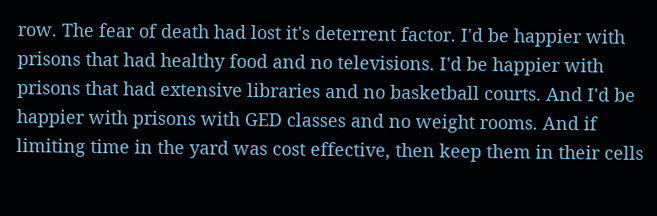row. The fear of death had lost it's deterrent factor. I'd be happier with prisons that had healthy food and no televisions. I'd be happier with prisons that had extensive libraries and no basketball courts. And I'd be happier with prisons with GED classes and no weight rooms. And if limiting time in the yard was cost effective, then keep them in their cells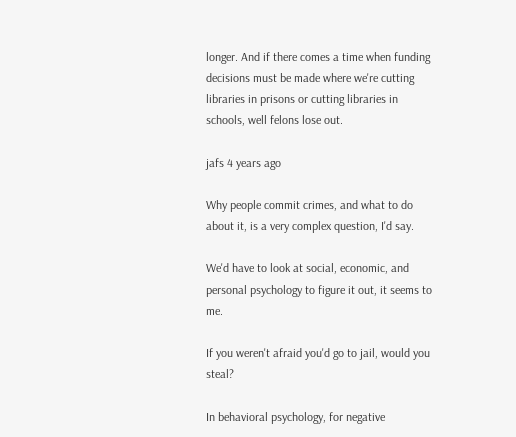longer. And if there comes a time when funding decisions must be made where we're cutting libraries in prisons or cutting libraries in schools, well felons lose out.

jafs 4 years ago

Why people commit crimes, and what to do about it, is a very complex question, I'd say.

We'd have to look at social, economic, and personal psychology to figure it out, it seems to me.

If you weren't afraid you'd go to jail, would you steal?

In behavioral psychology, for negative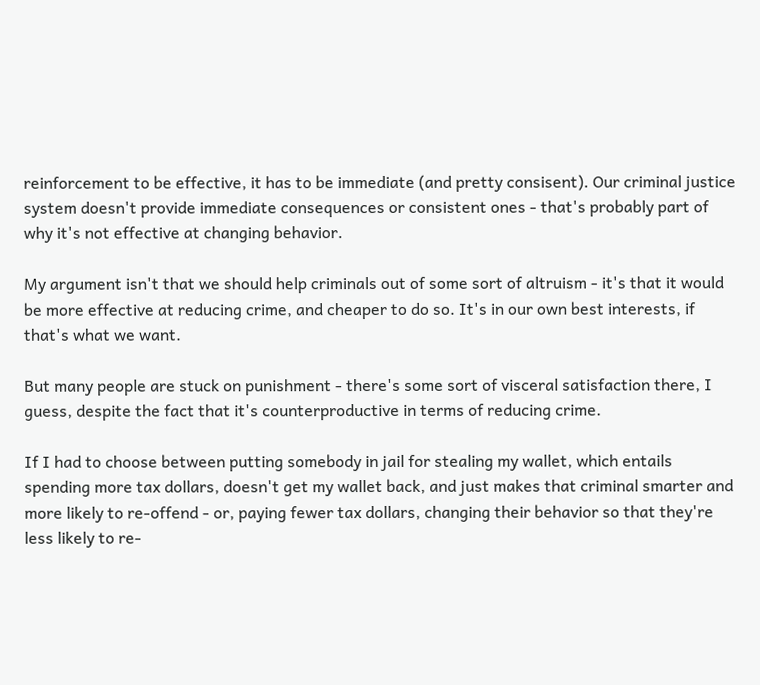reinforcement to be effective, it has to be immediate (and pretty consisent). Our criminal justice system doesn't provide immediate consequences or consistent ones - that's probably part of why it's not effective at changing behavior.

My argument isn't that we should help criminals out of some sort of altruism - it's that it would be more effective at reducing crime, and cheaper to do so. It's in our own best interests, if that's what we want.

But many people are stuck on punishment - there's some sort of visceral satisfaction there, I guess, despite the fact that it's counterproductive in terms of reducing crime.

If I had to choose between putting somebody in jail for stealing my wallet, which entails spending more tax dollars, doesn't get my wallet back, and just makes that criminal smarter and more likely to re-offend - or, paying fewer tax dollars, changing their behavior so that they're less likely to re-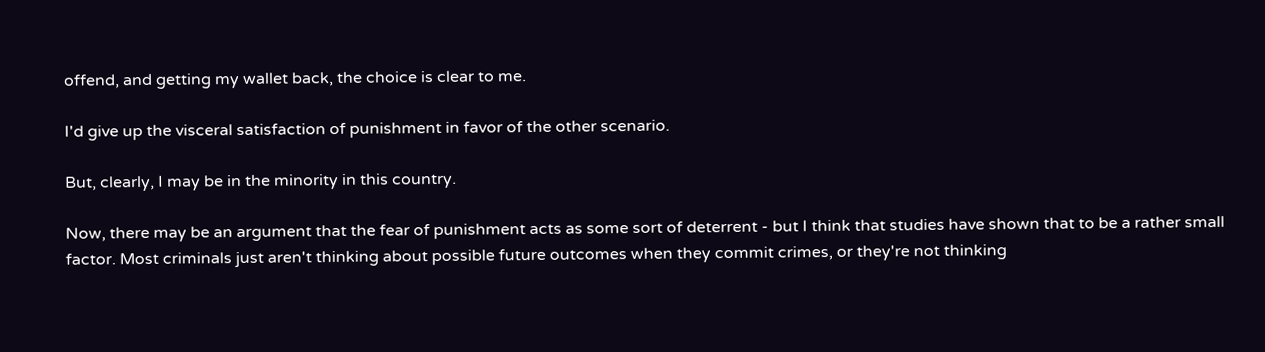offend, and getting my wallet back, the choice is clear to me.

I'd give up the visceral satisfaction of punishment in favor of the other scenario.

But, clearly, I may be in the minority in this country.

Now, there may be an argument that the fear of punishment acts as some sort of deterrent - but I think that studies have shown that to be a rather small factor. Most criminals just aren't thinking about possible future outcomes when they commit crimes, or they're not thinking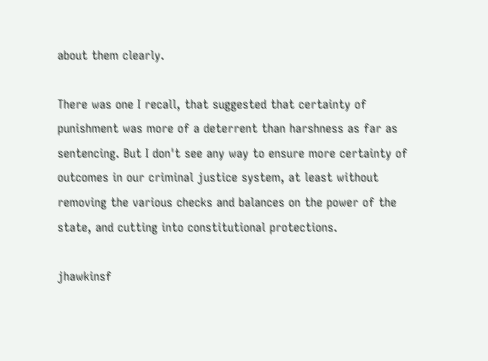about them clearly.

There was one I recall, that suggested that certainty of punishment was more of a deterrent than harshness as far as sentencing. But I don't see any way to ensure more certainty of outcomes in our criminal justice system, at least without removing the various checks and balances on the power of the state, and cutting into constitutional protections.

jhawkinsf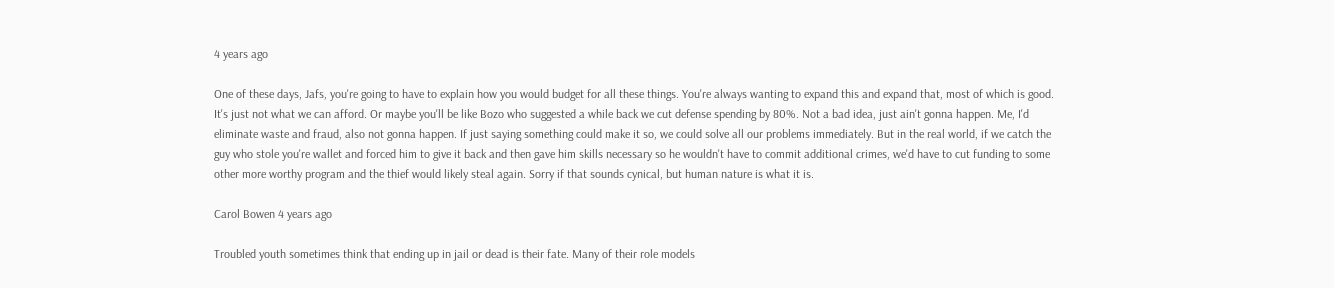4 years ago

One of these days, Jafs, you're going to have to explain how you would budget for all these things. You're always wanting to expand this and expand that, most of which is good. It's just not what we can afford. Or maybe you'll be like Bozo who suggested a while back we cut defense spending by 80%. Not a bad idea, just ain't gonna happen. Me, I'd eliminate waste and fraud, also not gonna happen. If just saying something could make it so, we could solve all our problems immediately. But in the real world, if we catch the guy who stole you're wallet and forced him to give it back and then gave him skills necessary so he wouldn't have to commit additional crimes, we'd have to cut funding to some other more worthy program and the thief would likely steal again. Sorry if that sounds cynical, but human nature is what it is.

Carol Bowen 4 years ago

Troubled youth sometimes think that ending up in jail or dead is their fate. Many of their role models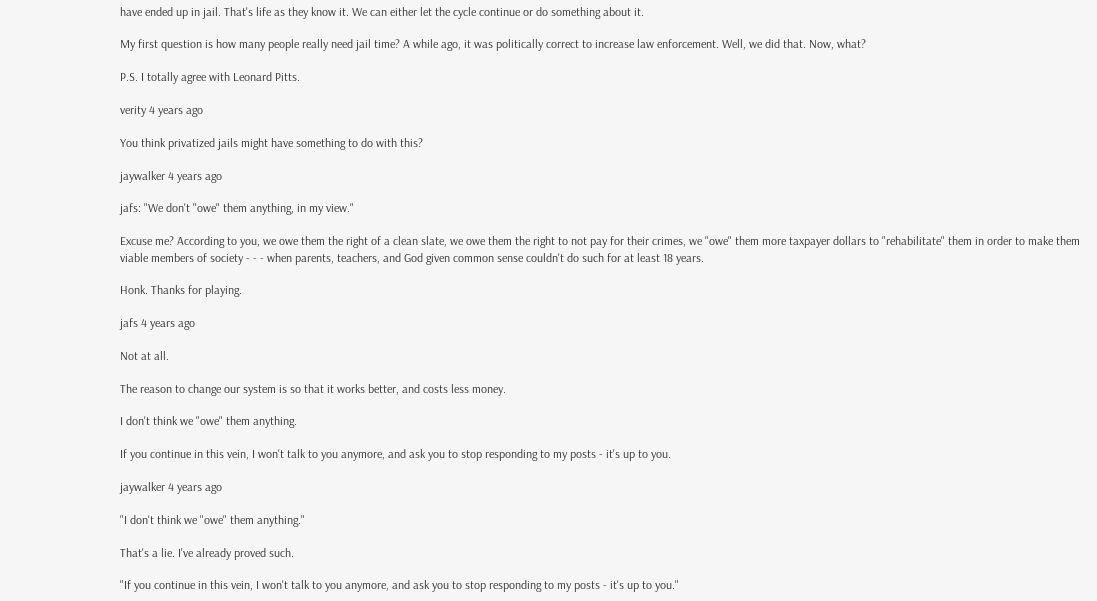have ended up in jail. That's life as they know it. We can either let the cycle continue or do something about it.

My first question is how many people really need jail time? A while ago, it was politically correct to increase law enforcement. Well, we did that. Now, what?

P.S. I totally agree with Leonard Pitts.

verity 4 years ago

You think privatized jails might have something to do with this?

jaywalker 4 years ago

jafs: "We don't "owe" them anything, in my view."

Excuse me? According to you, we owe them the right of a clean slate, we owe them the right to not pay for their crimes, we "owe" them more taxpayer dollars to "rehabilitate" them in order to make them viable members of society - - - when parents, teachers, and God given common sense couldn't do such for at least 18 years.

Honk. Thanks for playing.

jafs 4 years ago

Not at all.

The reason to change our system is so that it works better, and costs less money.

I don't think we "owe" them anything.

If you continue in this vein, I won't talk to you anymore, and ask you to stop responding to my posts - it's up to you.

jaywalker 4 years ago

"I don't think we "owe" them anything."

That's a lie. I've already proved such.

"If you continue in this vein, I won't talk to you anymore, and ask you to stop responding to my posts - it's up to you."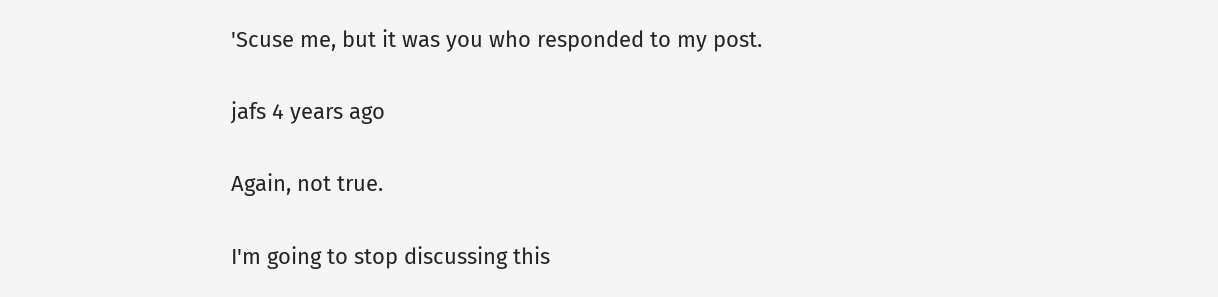'Scuse me, but it was you who responded to my post.

jafs 4 years ago

Again, not true.

I'm going to stop discussing this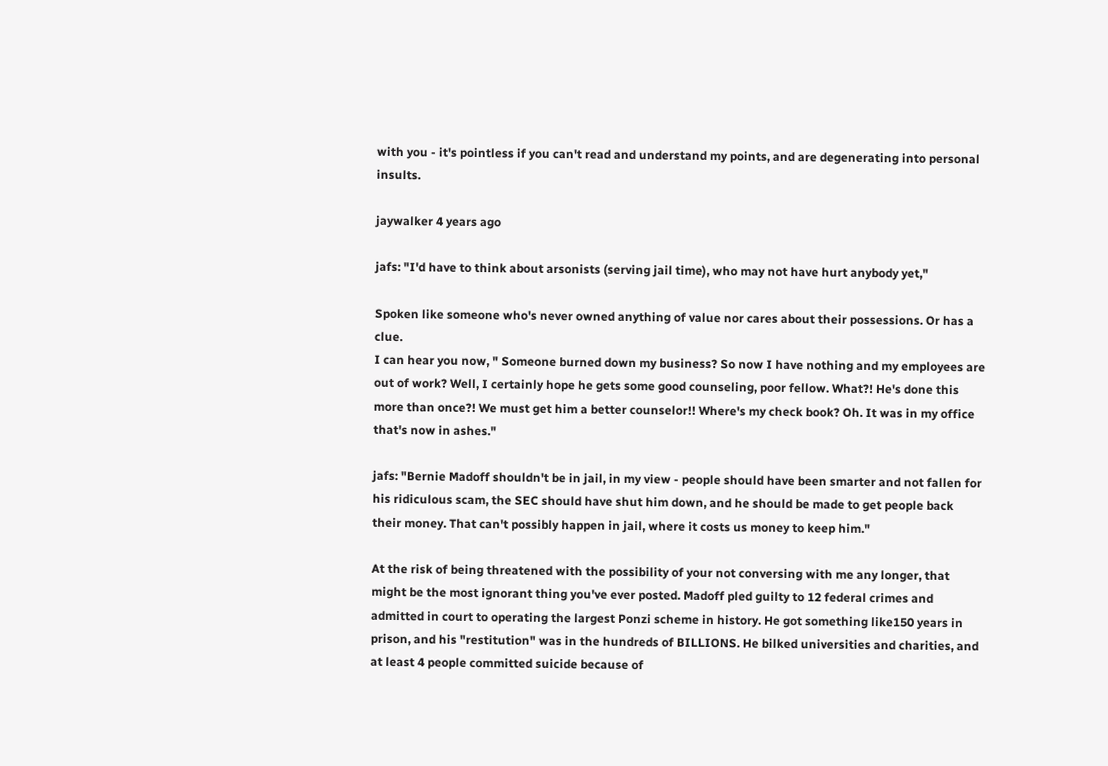with you - it's pointless if you can't read and understand my points, and are degenerating into personal insults.

jaywalker 4 years ago

jafs: "I'd have to think about arsonists (serving jail time), who may not have hurt anybody yet,"

Spoken like someone who's never owned anything of value nor cares about their possessions. Or has a clue.
I can hear you now, " Someone burned down my business? So now I have nothing and my employees are out of work? Well, I certainly hope he gets some good counseling, poor fellow. What?! He's done this more than once?! We must get him a better counselor!! Where's my check book? Oh. It was in my office that's now in ashes."

jafs: "Bernie Madoff shouldn't be in jail, in my view - people should have been smarter and not fallen for his ridiculous scam, the SEC should have shut him down, and he should be made to get people back their money. That can't possibly happen in jail, where it costs us money to keep him."

At the risk of being threatened with the possibility of your not conversing with me any longer, that might be the most ignorant thing you've ever posted. Madoff pled guilty to 12 federal crimes and admitted in court to operating the largest Ponzi scheme in history. He got something like150 years in prison, and his "restitution" was in the hundreds of BILLIONS. He bilked universities and charities, and at least 4 people committed suicide because of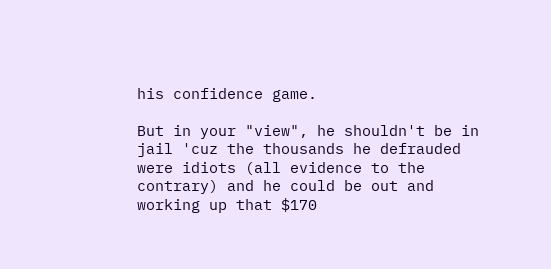his confidence game.

But in your "view", he shouldn't be in jail 'cuz the thousands he defrauded were idiots (all evidence to the contrary) and he could be out and working up that $170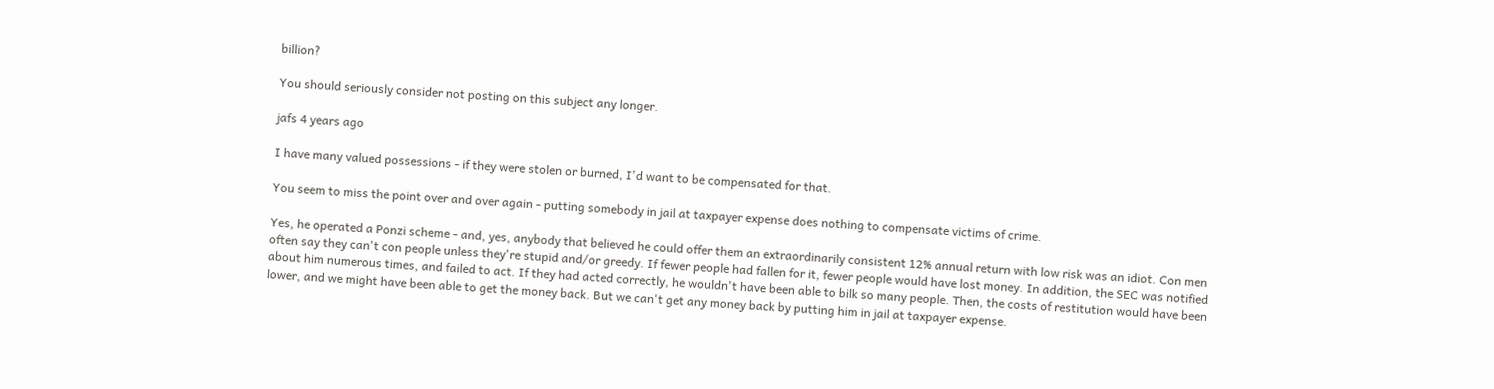billion?

You should seriously consider not posting on this subject any longer.

jafs 4 years ago

I have many valued possessions - if they were stolen or burned, I'd want to be compensated for that.

You seem to miss the point over and over again - putting somebody in jail at taxpayer expense does nothing to compensate victims of crime.

Yes, he operated a Ponzi scheme - and, yes, anybody that believed he could offer them an extraordinarily consistent 12% annual return with low risk was an idiot. Con men often say they can't con people unless they're stupid and/or greedy. If fewer people had fallen for it, fewer people would have lost money. In addition, the SEC was notified about him numerous times, and failed to act. If they had acted correctly, he wouldn't have been able to bilk so many people. Then, the costs of restitution would have been lower, and we might have been able to get the money back. But we can't get any money back by putting him in jail at taxpayer expense.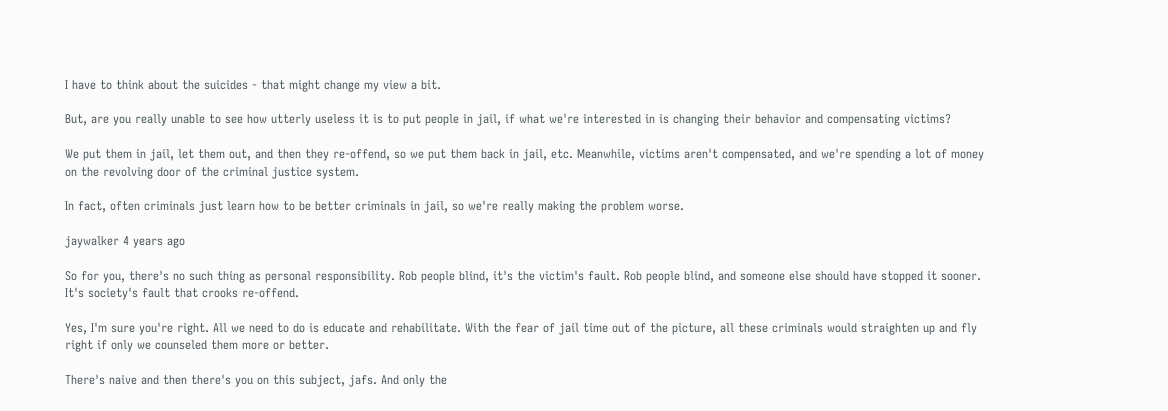I have to think about the suicides - that might change my view a bit.

But, are you really unable to see how utterly useless it is to put people in jail, if what we're interested in is changing their behavior and compensating victims?

We put them in jail, let them out, and then they re-offend, so we put them back in jail, etc. Meanwhile, victims aren't compensated, and we're spending a lot of money on the revolving door of the criminal justice system.

In fact, often criminals just learn how to be better criminals in jail, so we're really making the problem worse.

jaywalker 4 years ago

So for you, there's no such thing as personal responsibility. Rob people blind, it's the victim's fault. Rob people blind, and someone else should have stopped it sooner. It's society's fault that crooks re-offend.

Yes, I'm sure you're right. All we need to do is educate and rehabilitate. With the fear of jail time out of the picture, all these criminals would straighten up and fly right if only we counseled them more or better.

There's naive and then there's you on this subject, jafs. And only the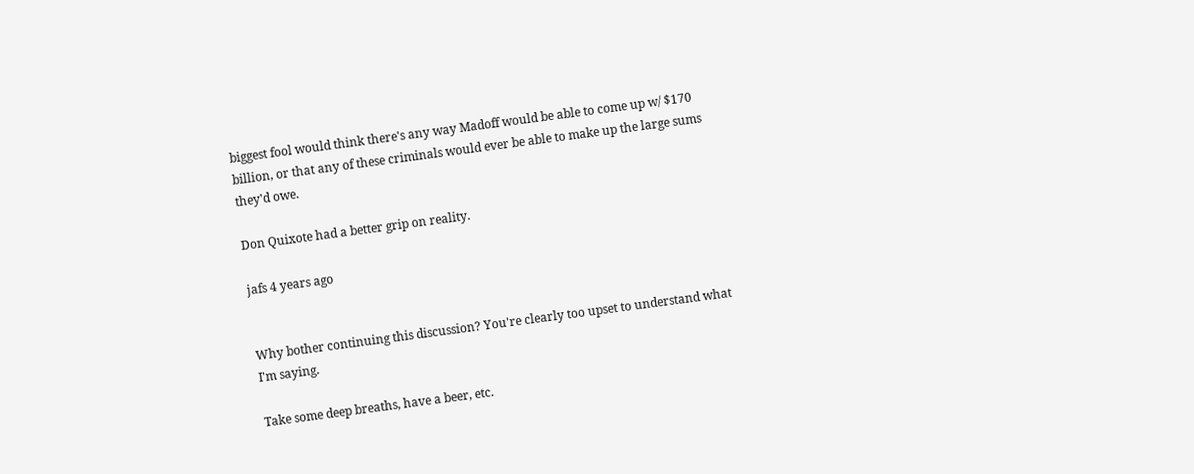biggest fool would think there's any way Madoff would be able to come up w/ $170 billion, or that any of these criminals would ever be able to make up the large sums they'd owe.

Don Quixote had a better grip on reality.

jafs 4 years ago


Why bother continuing this discussion? You're clearly too upset to understand what I'm saying.

Take some deep breaths, have a beer, etc.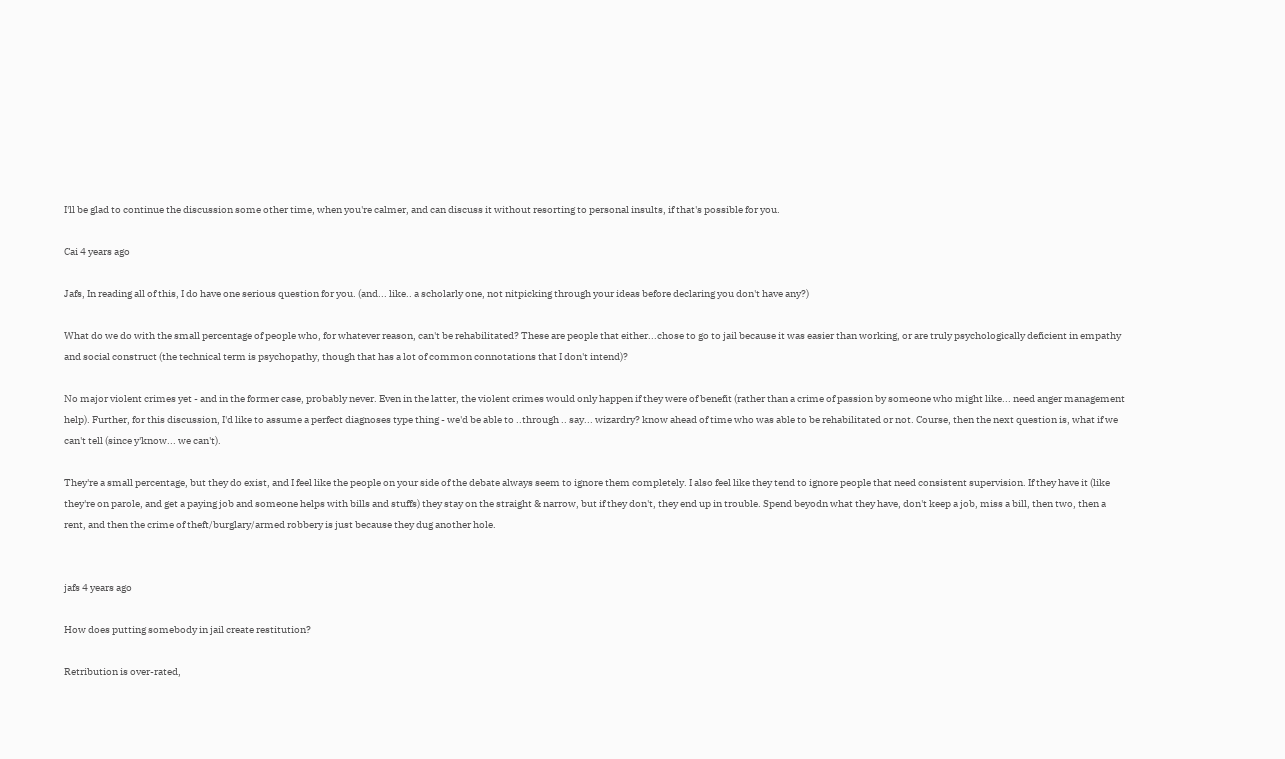I'll be glad to continue the discussion some other time, when you're calmer, and can discuss it without resorting to personal insults, if that's possible for you.

Cai 4 years ago

Jafs, In reading all of this, I do have one serious question for you. (and... like.. a scholarly one, not nitpicking through your ideas before declaring you don't have any?)

What do we do with the small percentage of people who, for whatever reason, can't be rehabilitated? These are people that either...chose to go to jail because it was easier than working, or are truly psychologically deficient in empathy and social construct (the technical term is psychopathy, though that has a lot of common connotations that I don't intend)?

No major violent crimes yet - and in the former case, probably never. Even in the latter, the violent crimes would only happen if they were of benefit (rather than a crime of passion by someone who might like... need anger management help). Further, for this discussion, I'd like to assume a perfect diagnoses type thing - we'd be able to ..through .. say... wizardry? know ahead of time who was able to be rehabilitated or not. Course, then the next question is, what if we can't tell (since y'know... we can't).

They're a small percentage, but they do exist, and I feel like the people on your side of the debate always seem to ignore them completely. I also feel like they tend to ignore people that need consistent supervision. If they have it (like they're on parole, and get a paying job and someone helps with bills and stuffs) they stay on the straight & narrow, but if they don't, they end up in trouble. Spend beyodn what they have, don't keep a job, miss a bill, then two, then a rent, and then the crime of theft/burglary/armed robbery is just because they dug another hole.


jafs 4 years ago

How does putting somebody in jail create restitution?

Retribution is over-rated,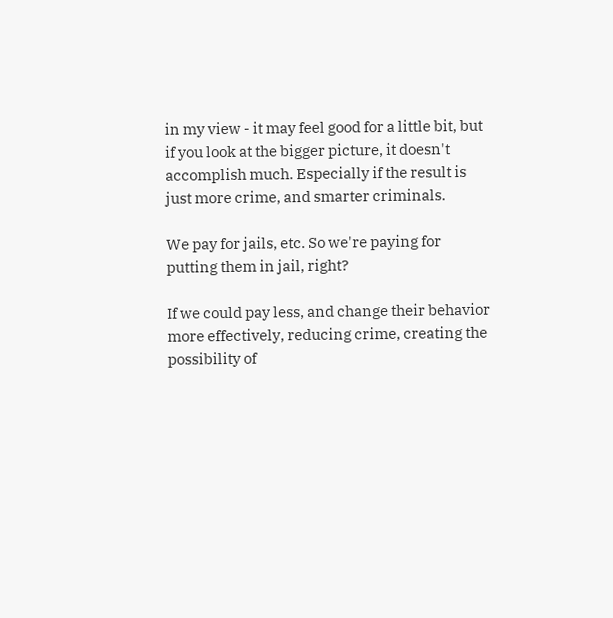in my view - it may feel good for a little bit, but if you look at the bigger picture, it doesn't accomplish much. Especially if the result is just more crime, and smarter criminals.

We pay for jails, etc. So we're paying for putting them in jail, right?

If we could pay less, and change their behavior more effectively, reducing crime, creating the possibility of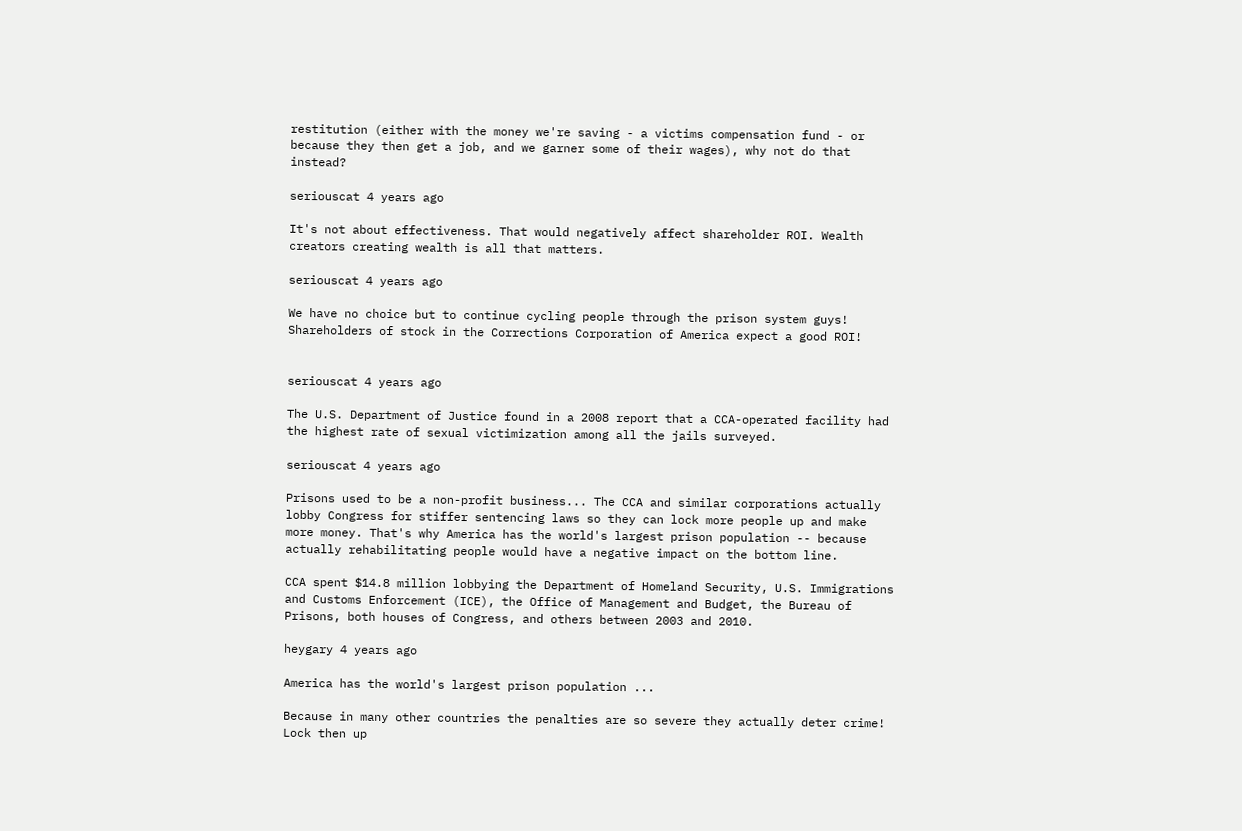restitution (either with the money we're saving - a victims compensation fund - or because they then get a job, and we garner some of their wages), why not do that instead?

seriouscat 4 years ago

It's not about effectiveness. That would negatively affect shareholder ROI. Wealth creators creating wealth is all that matters.

seriouscat 4 years ago

We have no choice but to continue cycling people through the prison system guys! Shareholders of stock in the Corrections Corporation of America expect a good ROI!


seriouscat 4 years ago

The U.S. Department of Justice found in a 2008 report that a CCA-operated facility had the highest rate of sexual victimization among all the jails surveyed.

seriouscat 4 years ago

Prisons used to be a non-profit business... The CCA and similar corporations actually lobby Congress for stiffer sentencing laws so they can lock more people up and make more money. That's why America has the world's largest prison population -- because actually rehabilitating people would have a negative impact on the bottom line.

CCA spent $14.8 million lobbying the Department of Homeland Security, U.S. Immigrations and Customs Enforcement (ICE), the Office of Management and Budget, the Bureau of Prisons, both houses of Congress, and others between 2003 and 2010.

heygary 4 years ago

America has the world's largest prison population ...

Because in many other countries the penalties are so severe they actually deter crime! Lock then up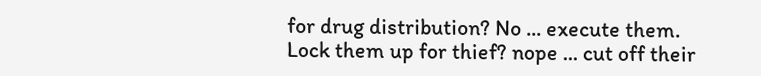for drug distribution? No ... execute them. Lock them up for thief? nope ... cut off their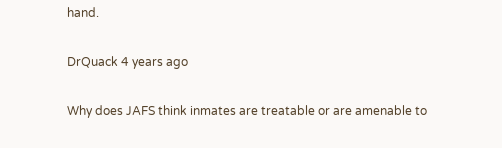hand.

DrQuack 4 years ago

Why does JAFS think inmates are treatable or are amenable to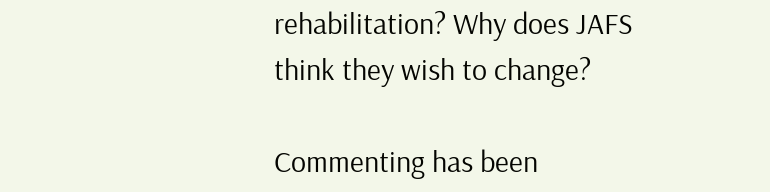rehabilitation? Why does JAFS think they wish to change?

Commenting has been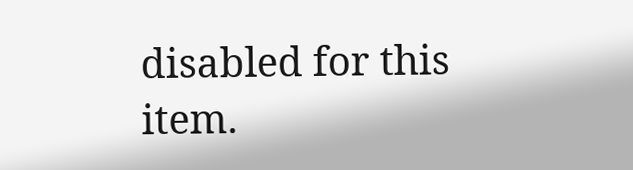disabled for this item.